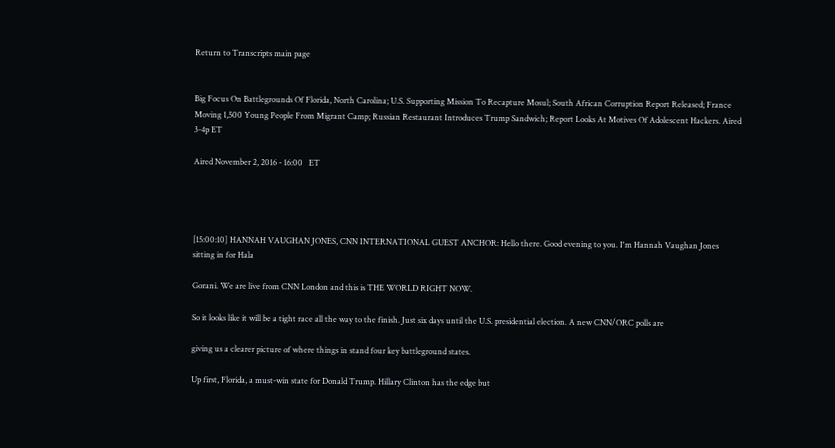Return to Transcripts main page


Big Focus On Battlegrounds Of Florida, North Carolina; U.S. Supporting Mission To Recapture Mosul; South African Corruption Report Released; France Moving 1,500 Young People From Migrant Camp; Russian Restaurant Introduces Trump Sandwich; Report Looks At Motives Of Adolescent Hackers. Aired 3-4p ET

Aired November 2, 2016 - 16:00   ET




[15:00:10] HANNAH VAUGHAN JONES, CNN INTERNATIONAL GUEST ANCHOR: Hello there. Good evening to you. I'm Hannah Vaughan Jones sitting in for Hala

Gorani. We are live from CNN London and this is THE WORLD RIGHT NOW.

So it looks like it will be a tight race all the way to the finish. Just six days until the U.S. presidential election. A new CNN/ORC polls are

giving us a clearer picture of where things in stand four key battleground states.

Up first, Florida, a must-win state for Donald Trump. Hillary Clinton has the edge but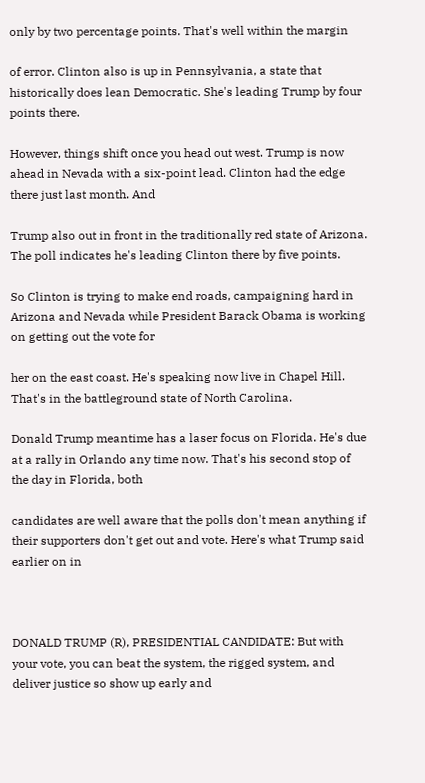only by two percentage points. That's well within the margin

of error. Clinton also is up in Pennsylvania, a state that historically does lean Democratic. She's leading Trump by four points there.

However, things shift once you head out west. Trump is now ahead in Nevada with a six-point lead. Clinton had the edge there just last month. And

Trump also out in front in the traditionally red state of Arizona. The poll indicates he's leading Clinton there by five points.

So Clinton is trying to make end roads, campaigning hard in Arizona and Nevada while President Barack Obama is working on getting out the vote for

her on the east coast. He's speaking now live in Chapel Hill. That's in the battleground state of North Carolina.

Donald Trump meantime has a laser focus on Florida. He's due at a rally in Orlando any time now. That's his second stop of the day in Florida, both

candidates are well aware that the polls don't mean anything if their supporters don't get out and vote. Here's what Trump said earlier on in



DONALD TRUMP (R), PRESIDENTIAL CANDIDATE: But with your vote, you can beat the system, the rigged system, and deliver justice so show up early and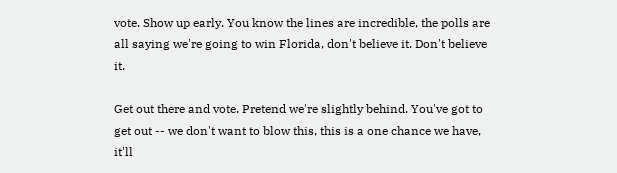vote. Show up early. You know the lines are incredible, the polls are all saying we're going to win Florida, don't believe it. Don't believe it.

Get out there and vote. Pretend we're slightly behind. You've got to get out -- we don't want to blow this, this is a one chance we have, it'll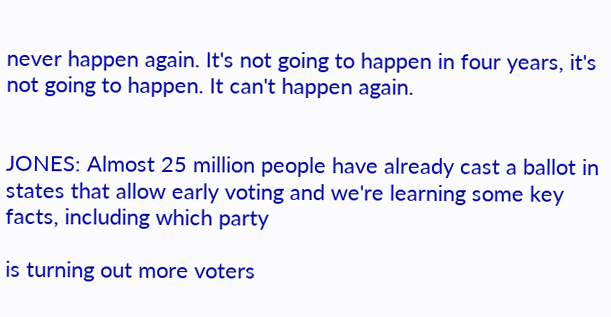never happen again. It's not going to happen in four years, it's not going to happen. It can't happen again.


JONES: Almost 25 million people have already cast a ballot in states that allow early voting and we're learning some key facts, including which party

is turning out more voters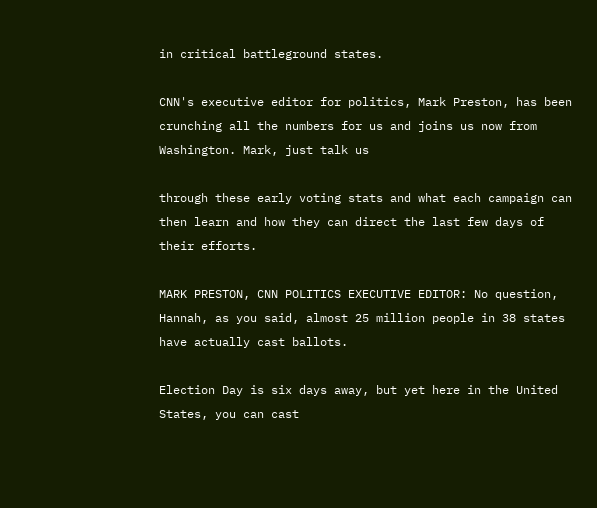in critical battleground states.

CNN's executive editor for politics, Mark Preston, has been crunching all the numbers for us and joins us now from Washington. Mark, just talk us

through these early voting stats and what each campaign can then learn and how they can direct the last few days of their efforts.

MARK PRESTON, CNN POLITICS EXECUTIVE EDITOR: No question, Hannah, as you said, almost 25 million people in 38 states have actually cast ballots.

Election Day is six days away, but yet here in the United States, you can cast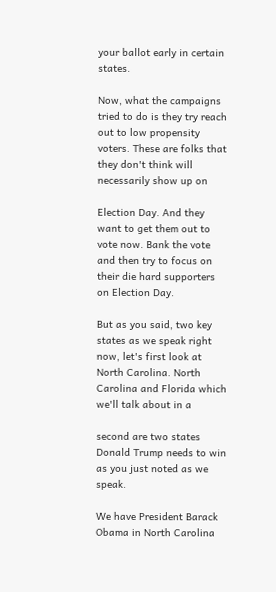your ballot early in certain states.

Now, what the campaigns tried to do is they try reach out to low propensity voters. These are folks that they don't think will necessarily show up on

Election Day. And they want to get them out to vote now. Bank the vote and then try to focus on their die hard supporters on Election Day.

But as you said, two key states as we speak right now, let's first look at North Carolina. North Carolina and Florida which we'll talk about in a

second are two states Donald Trump needs to win as you just noted as we speak.

We have President Barack Obama in North Carolina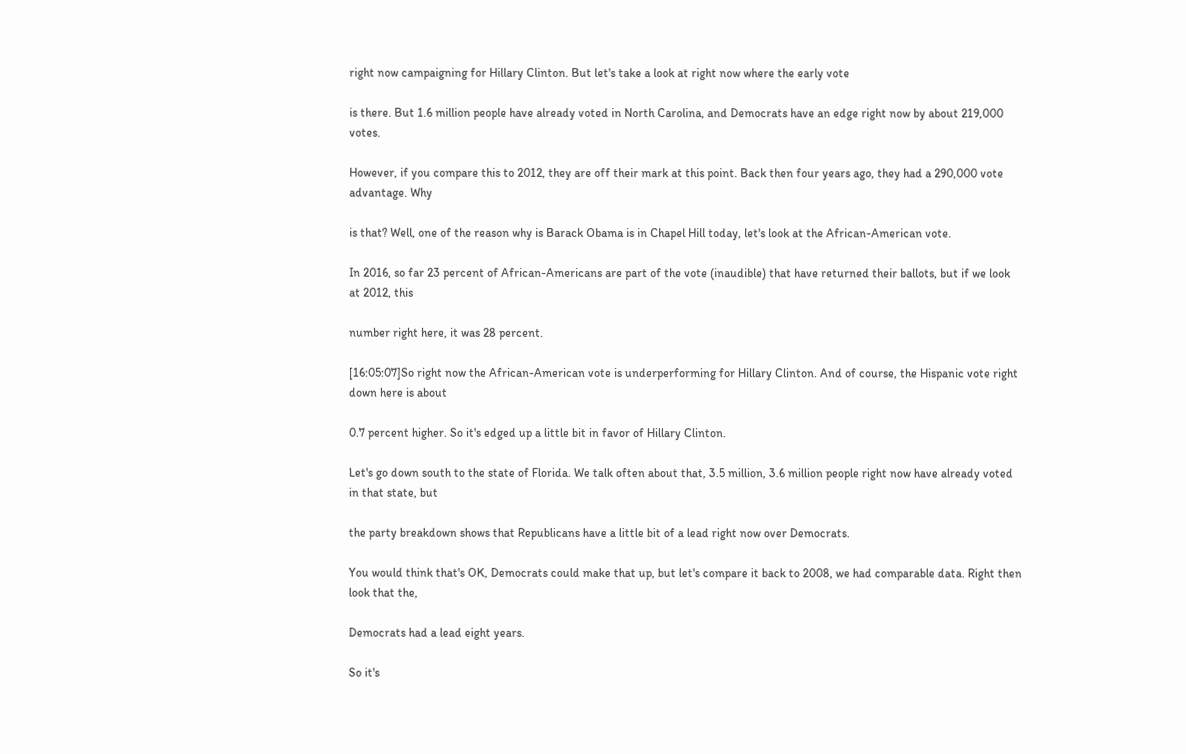right now campaigning for Hillary Clinton. But let's take a look at right now where the early vote

is there. But 1.6 million people have already voted in North Carolina, and Democrats have an edge right now by about 219,000 votes.

However, if you compare this to 2012, they are off their mark at this point. Back then four years ago, they had a 290,000 vote advantage. Why

is that? Well, one of the reason why is Barack Obama is in Chapel Hill today, let's look at the African-American vote.

In 2016, so far 23 percent of African-Americans are part of the vote (inaudible) that have returned their ballots, but if we look at 2012, this

number right here, it was 28 percent.

[16:05:07]So right now the African-American vote is underperforming for Hillary Clinton. And of course, the Hispanic vote right down here is about

0.7 percent higher. So it's edged up a little bit in favor of Hillary Clinton.

Let's go down south to the state of Florida. We talk often about that, 3.5 million, 3.6 million people right now have already voted in that state, but

the party breakdown shows that Republicans have a little bit of a lead right now over Democrats.

You would think that's OK, Democrats could make that up, but let's compare it back to 2008, we had comparable data. Right then look that the,

Democrats had a lead eight years.

So it's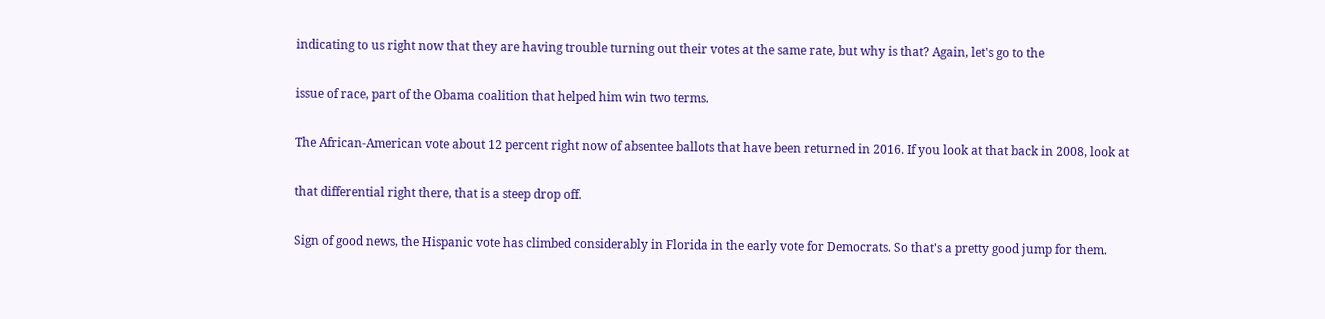indicating to us right now that they are having trouble turning out their votes at the same rate, but why is that? Again, let's go to the

issue of race, part of the Obama coalition that helped him win two terms.

The African-American vote about 12 percent right now of absentee ballots that have been returned in 2016. If you look at that back in 2008, look at

that differential right there, that is a steep drop off.

Sign of good news, the Hispanic vote has climbed considerably in Florida in the early vote for Democrats. So that's a pretty good jump for them.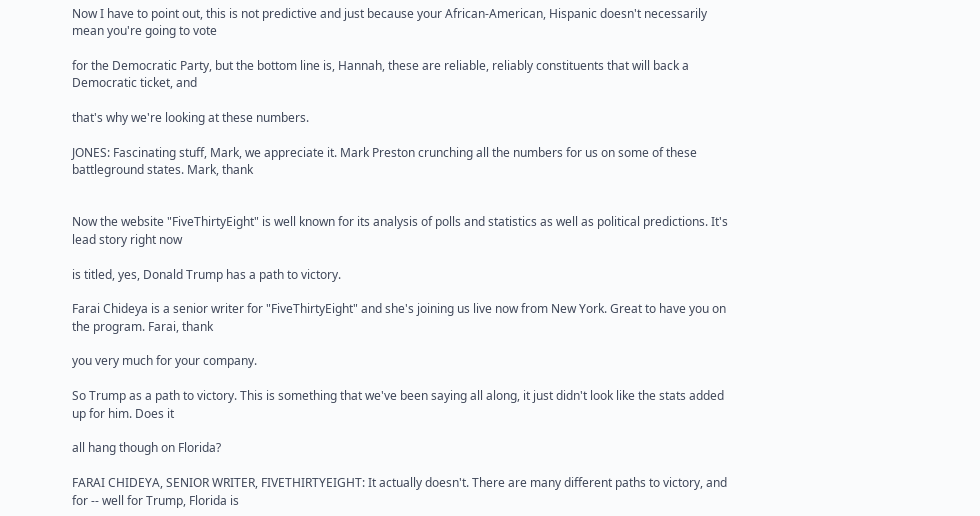Now I have to point out, this is not predictive and just because your African-American, Hispanic doesn't necessarily mean you're going to vote

for the Democratic Party, but the bottom line is, Hannah, these are reliable, reliably constituents that will back a Democratic ticket, and

that's why we're looking at these numbers.

JONES: Fascinating stuff, Mark, we appreciate it. Mark Preston crunching all the numbers for us on some of these battleground states. Mark, thank


Now the website "FiveThirtyEight" is well known for its analysis of polls and statistics as well as political predictions. It's lead story right now

is titled, yes, Donald Trump has a path to victory.

Farai Chideya is a senior writer for "FiveThirtyEight" and she's joining us live now from New York. Great to have you on the program. Farai, thank

you very much for your company.

So Trump as a path to victory. This is something that we've been saying all along, it just didn't look like the stats added up for him. Does it

all hang though on Florida?

FARAI CHIDEYA, SENIOR WRITER, FIVETHIRTYEIGHT: It actually doesn't. There are many different paths to victory, and for -- well for Trump, Florida is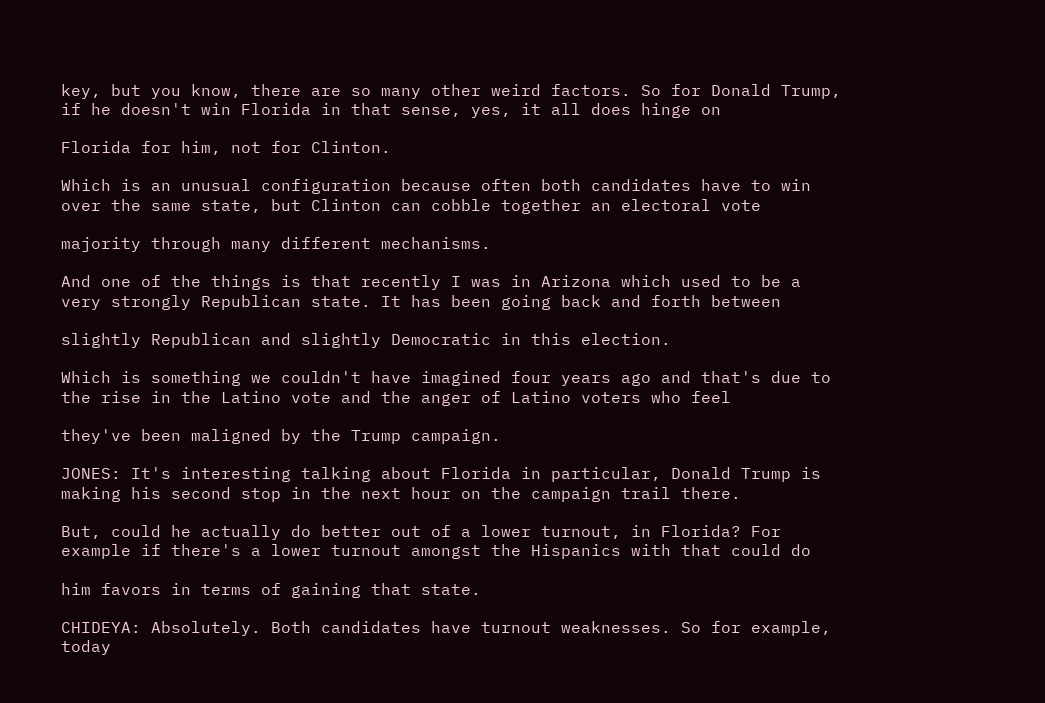key, but you know, there are so many other weird factors. So for Donald Trump, if he doesn't win Florida in that sense, yes, it all does hinge on

Florida for him, not for Clinton.

Which is an unusual configuration because often both candidates have to win over the same state, but Clinton can cobble together an electoral vote

majority through many different mechanisms.

And one of the things is that recently I was in Arizona which used to be a very strongly Republican state. It has been going back and forth between

slightly Republican and slightly Democratic in this election.

Which is something we couldn't have imagined four years ago and that's due to the rise in the Latino vote and the anger of Latino voters who feel

they've been maligned by the Trump campaign.

JONES: It's interesting talking about Florida in particular, Donald Trump is making his second stop in the next hour on the campaign trail there.

But, could he actually do better out of a lower turnout, in Florida? For example if there's a lower turnout amongst the Hispanics with that could do

him favors in terms of gaining that state.

CHIDEYA: Absolutely. Both candidates have turnout weaknesses. So for example, today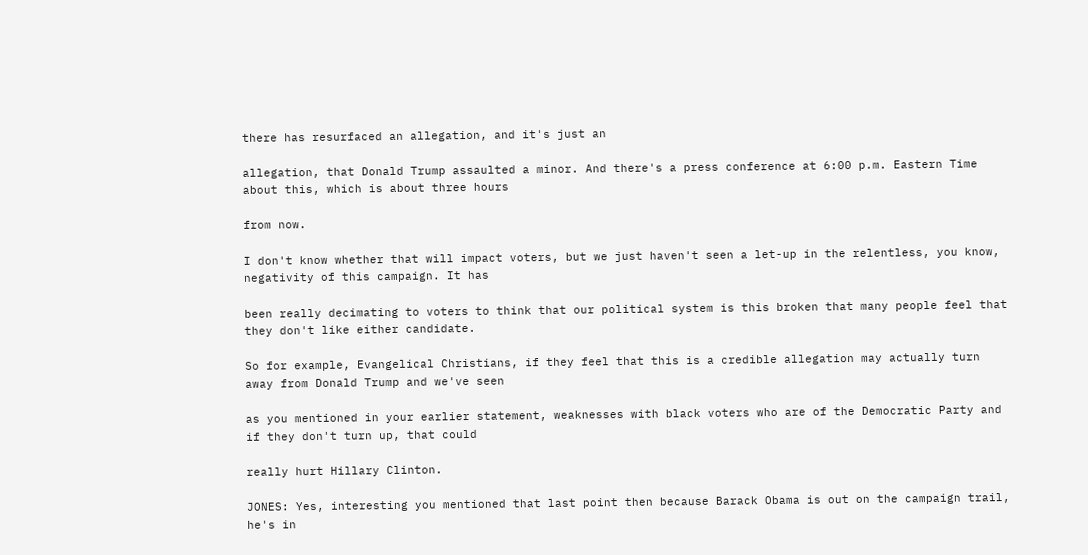there has resurfaced an allegation, and it's just an

allegation, that Donald Trump assaulted a minor. And there's a press conference at 6:00 p.m. Eastern Time about this, which is about three hours

from now.

I don't know whether that will impact voters, but we just haven't seen a let-up in the relentless, you know, negativity of this campaign. It has

been really decimating to voters to think that our political system is this broken that many people feel that they don't like either candidate.

So for example, Evangelical Christians, if they feel that this is a credible allegation may actually turn away from Donald Trump and we've seen

as you mentioned in your earlier statement, weaknesses with black voters who are of the Democratic Party and if they don't turn up, that could

really hurt Hillary Clinton.

JONES: Yes, interesting you mentioned that last point then because Barack Obama is out on the campaign trail, he's in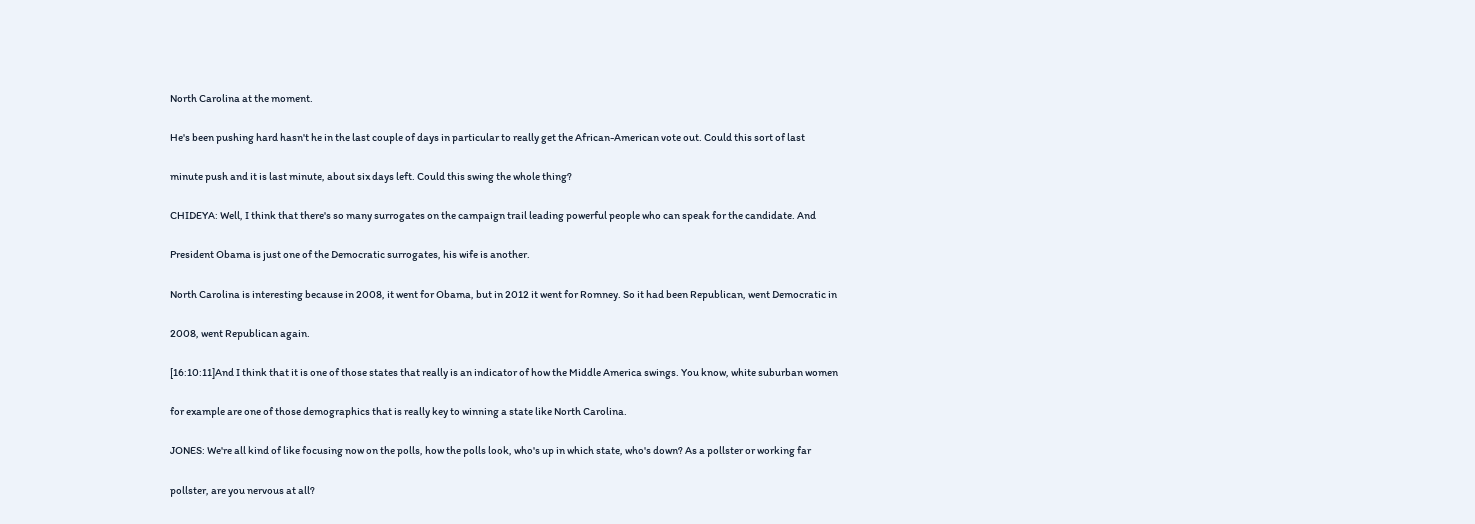North Carolina at the moment.

He's been pushing hard hasn't he in the last couple of days in particular to really get the African-American vote out. Could this sort of last

minute push and it is last minute, about six days left. Could this swing the whole thing?

CHIDEYA: Well, I think that there's so many surrogates on the campaign trail leading powerful people who can speak for the candidate. And

President Obama is just one of the Democratic surrogates, his wife is another.

North Carolina is interesting because in 2008, it went for Obama, but in 2012 it went for Romney. So it had been Republican, went Democratic in

2008, went Republican again.

[16:10:11]And I think that it is one of those states that really is an indicator of how the Middle America swings. You know, white suburban women

for example are one of those demographics that is really key to winning a state like North Carolina.

JONES: We're all kind of like focusing now on the polls, how the polls look, who's up in which state, who's down? As a pollster or working far

pollster, are you nervous at all?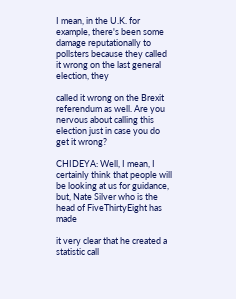I mean, in the U.K. for example, there's been some damage reputationally to pollsters because they called it wrong on the last general election, they

called it wrong on the Brexit referendum as well. Are you nervous about calling this election just in case you do get it wrong?

CHIDEYA: Well, I mean, I certainly think that people will be looking at us for guidance, but, Nate Silver who is the head of FiveThirtyEight has made

it very clear that he created a statistic call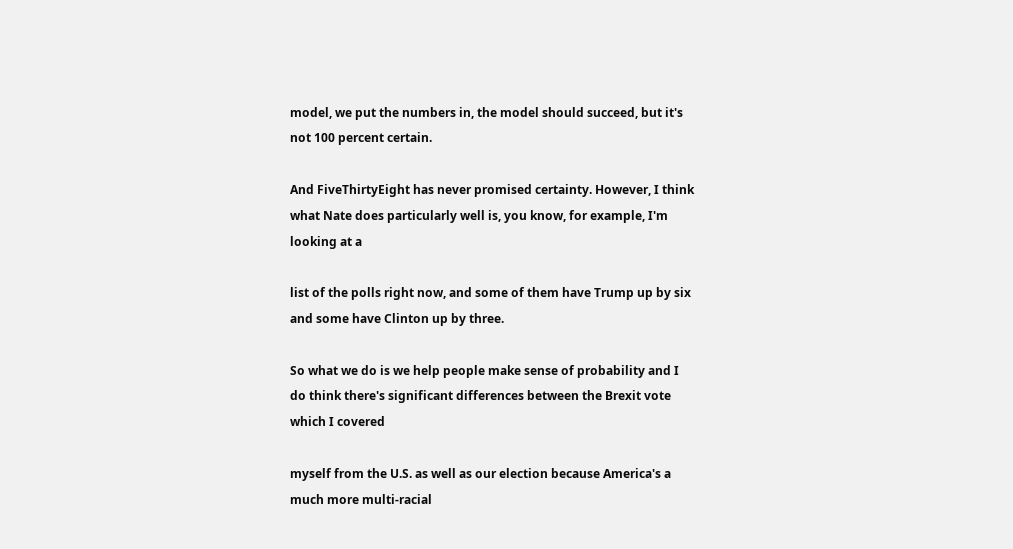model, we put the numbers in, the model should succeed, but it's not 100 percent certain.

And FiveThirtyEight has never promised certainty. However, I think what Nate does particularly well is, you know, for example, I'm looking at a

list of the polls right now, and some of them have Trump up by six and some have Clinton up by three.

So what we do is we help people make sense of probability and I do think there's significant differences between the Brexit vote which I covered

myself from the U.S. as well as our election because America's a much more multi-racial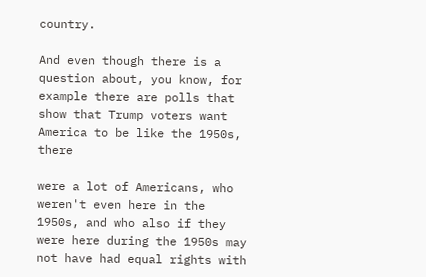country.

And even though there is a question about, you know, for example there are polls that show that Trump voters want America to be like the 1950s, there

were a lot of Americans, who weren't even here in the 1950s, and who also if they were here during the 1950s may not have had equal rights with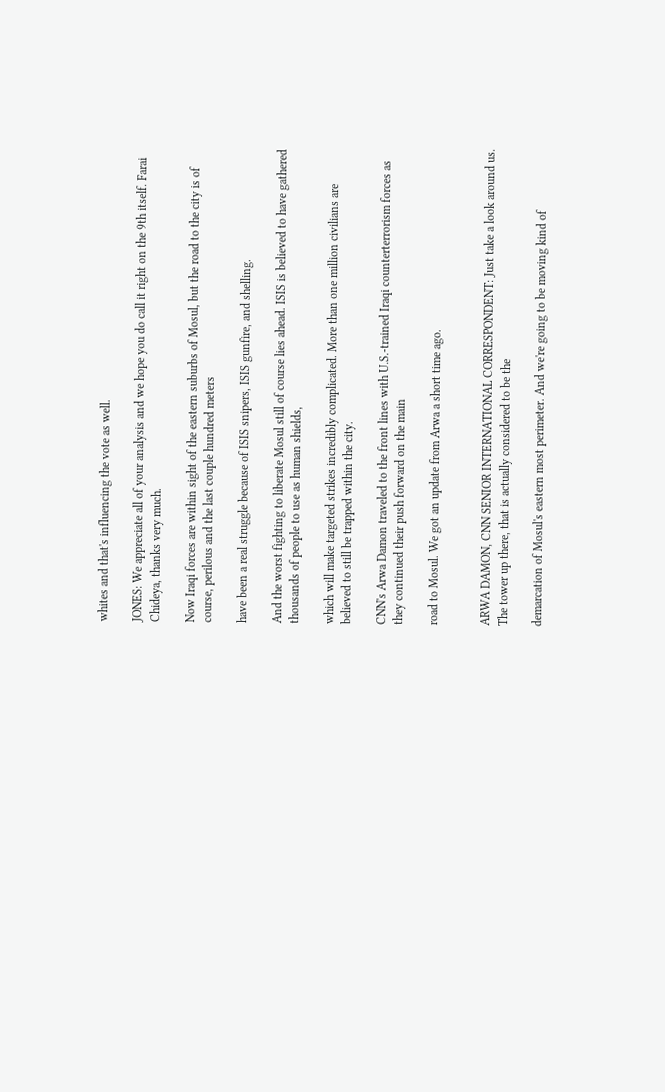whites and that's influencing the vote as well.

JONES: We appreciate all of your analysis and we hope you do call it right on the 9th itself. Farai Chideya, thanks very much.

Now Iraqi forces are within sight of the eastern suburbs of Mosul, but the road to the city is of course, perilous and the last couple hundred meters

have been a real struggle because of ISIS snipers, ISIS gunfire, and shelling.

And the worst fighting to liberate Mosul still of course lies ahead. ISIS is believed to have gathered thousands of people to use as human shields,

which will make targeted strikes incredibly complicated. More than one million civilians are believed to still be trapped within the city.

CNN's Arwa Damon traveled to the front lines with U.S.-trained Iraqi counterterrorism forces as they continued their push forward on the main

road to Mosul. We got an update from Arwa a short time ago.


ARWA DAMON, CNN SENIOR INTERNATIONAL CORRESPONDENT: Just take a look around us. The tower up there, that is actually considered to be the

demarcation of Mosul's eastern most perimeter. And we're going to be moving kind of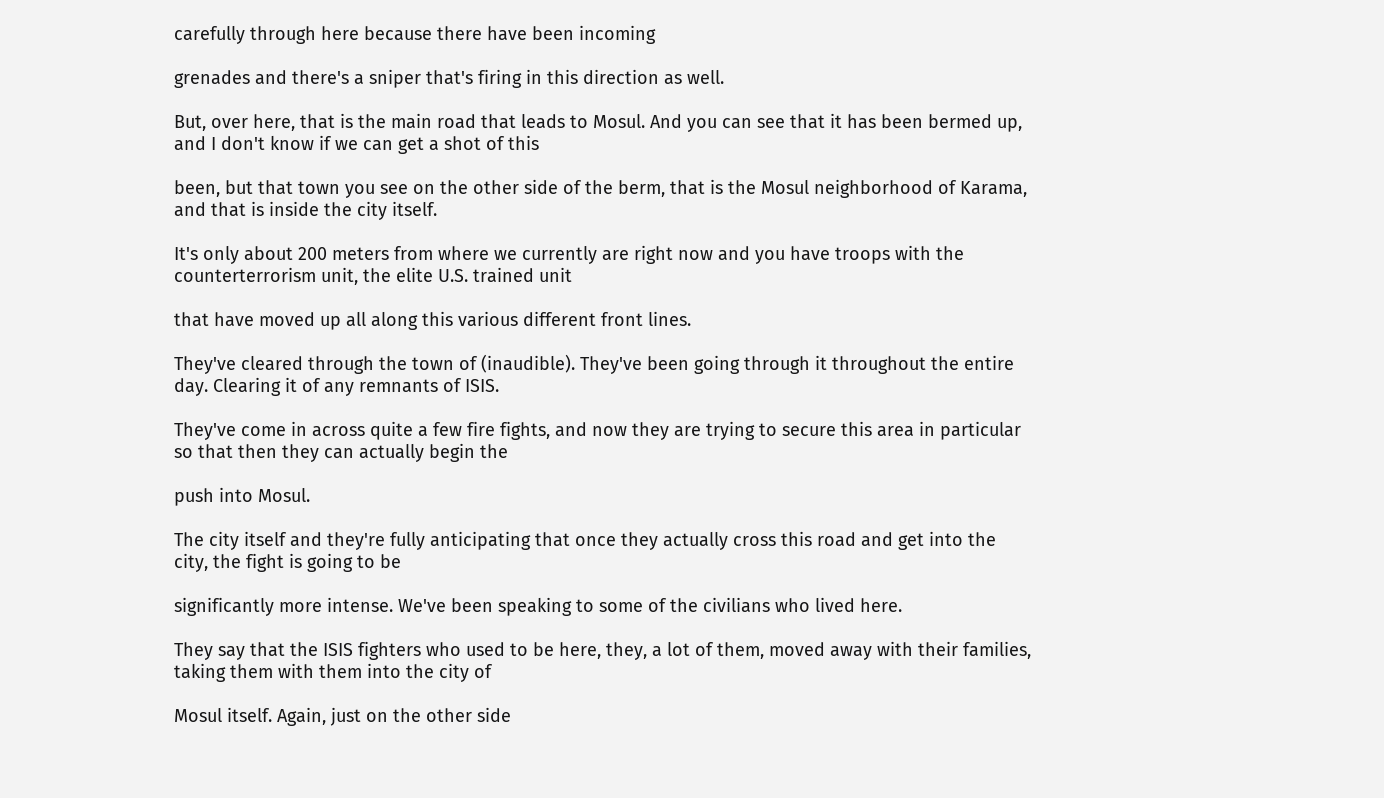carefully through here because there have been incoming

grenades and there's a sniper that's firing in this direction as well.

But, over here, that is the main road that leads to Mosul. And you can see that it has been bermed up, and I don't know if we can get a shot of this

been, but that town you see on the other side of the berm, that is the Mosul neighborhood of Karama, and that is inside the city itself.

It's only about 200 meters from where we currently are right now and you have troops with the counterterrorism unit, the elite U.S. trained unit

that have moved up all along this various different front lines.

They've cleared through the town of (inaudible). They've been going through it throughout the entire day. Clearing it of any remnants of ISIS.

They've come in across quite a few fire fights, and now they are trying to secure this area in particular so that then they can actually begin the

push into Mosul.

The city itself and they're fully anticipating that once they actually cross this road and get into the city, the fight is going to be

significantly more intense. We've been speaking to some of the civilians who lived here.

They say that the ISIS fighters who used to be here, they, a lot of them, moved away with their families, taking them with them into the city of

Mosul itself. Again, just on the other side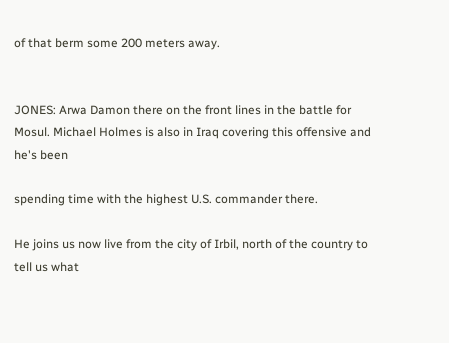of that berm some 200 meters away.


JONES: Arwa Damon there on the front lines in the battle for Mosul. Michael Holmes is also in Iraq covering this offensive and he's been

spending time with the highest U.S. commander there.

He joins us now live from the city of Irbil, north of the country to tell us what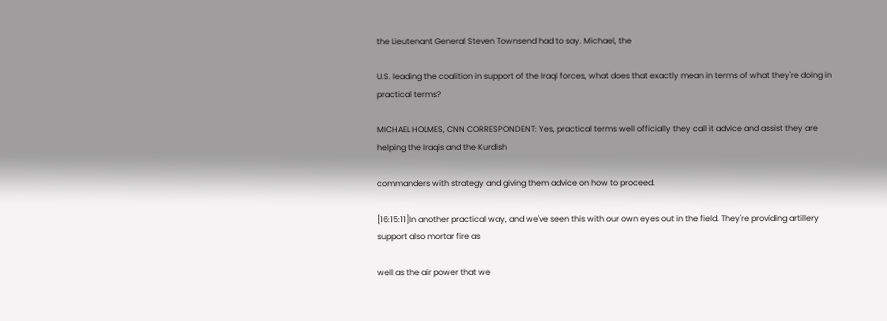the Lieutenant General Steven Townsend had to say. Michael, the

U.S. leading the coalition in support of the Iraqi forces, what does that exactly mean in terms of what they're doing in practical terms?

MICHAEL HOLMES, CNN CORRESPONDENT: Yes, practical terms well officially they call it advice and assist they are helping the Iraqis and the Kurdish

commanders with strategy and giving them advice on how to proceed.

[16:15:11]In another practical way, and we've seen this with our own eyes out in the field. They're providing artillery support also mortar fire as

well as the air power that we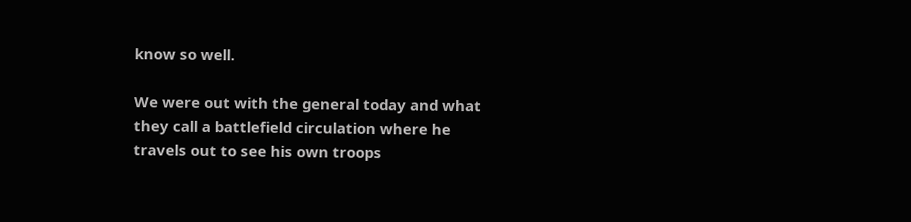know so well.

We were out with the general today and what they call a battlefield circulation where he travels out to see his own troops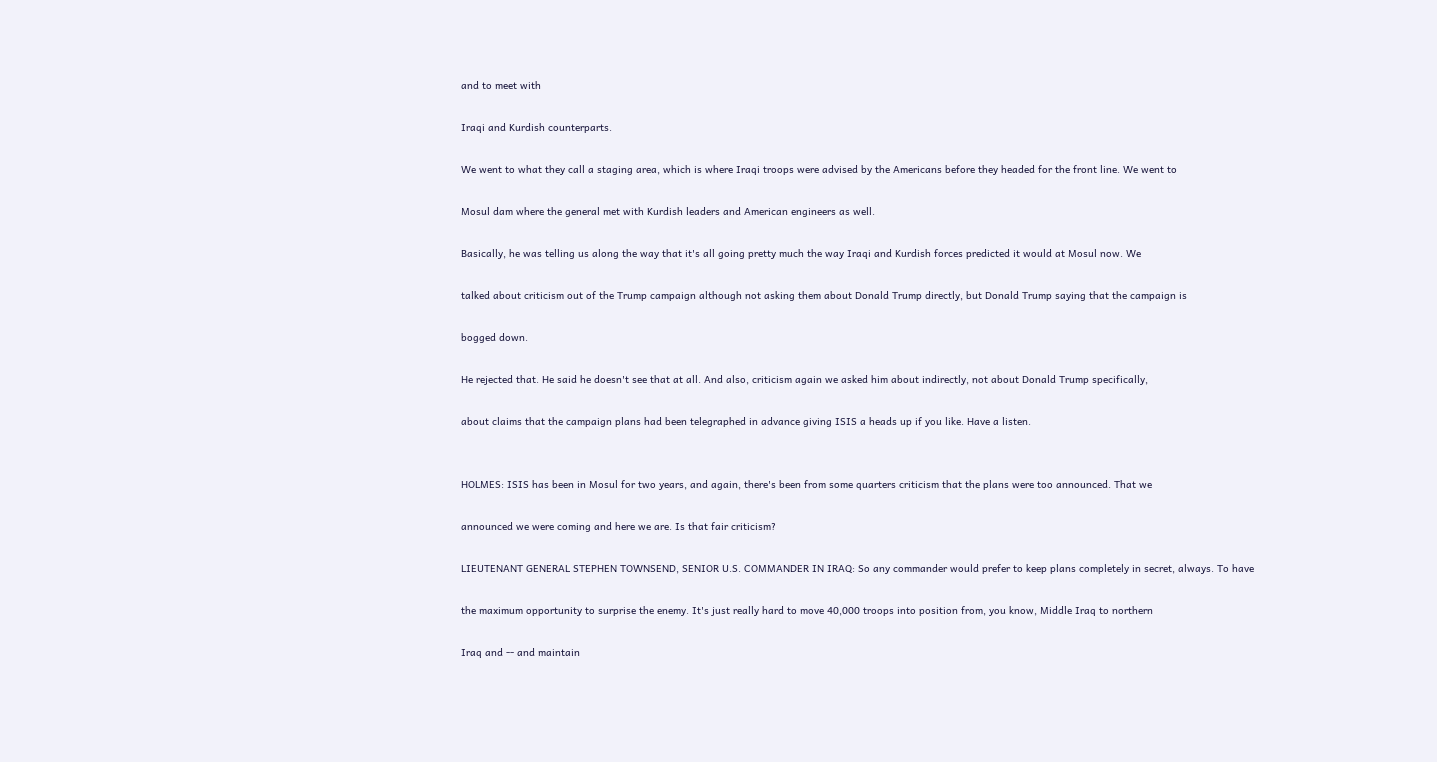and to meet with

Iraqi and Kurdish counterparts.

We went to what they call a staging area, which is where Iraqi troops were advised by the Americans before they headed for the front line. We went to

Mosul dam where the general met with Kurdish leaders and American engineers as well.

Basically, he was telling us along the way that it's all going pretty much the way Iraqi and Kurdish forces predicted it would at Mosul now. We

talked about criticism out of the Trump campaign although not asking them about Donald Trump directly, but Donald Trump saying that the campaign is

bogged down.

He rejected that. He said he doesn't see that at all. And also, criticism again we asked him about indirectly, not about Donald Trump specifically,

about claims that the campaign plans had been telegraphed in advance giving ISIS a heads up if you like. Have a listen.


HOLMES: ISIS has been in Mosul for two years, and again, there's been from some quarters criticism that the plans were too announced. That we

announced we were coming and here we are. Is that fair criticism?

LIEUTENANT GENERAL STEPHEN TOWNSEND, SENIOR U.S. COMMANDER IN IRAQ: So any commander would prefer to keep plans completely in secret, always. To have

the maximum opportunity to surprise the enemy. It's just really hard to move 40,000 troops into position from, you know, Middle Iraq to northern

Iraq and -- and maintain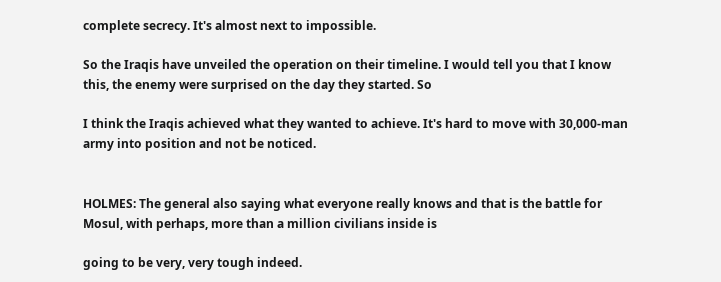complete secrecy. It's almost next to impossible.

So the Iraqis have unveiled the operation on their timeline. I would tell you that I know this, the enemy were surprised on the day they started. So

I think the Iraqis achieved what they wanted to achieve. It's hard to move with 30,000-man army into position and not be noticed.


HOLMES: The general also saying what everyone really knows and that is the battle for Mosul, with perhaps, more than a million civilians inside is

going to be very, very tough indeed.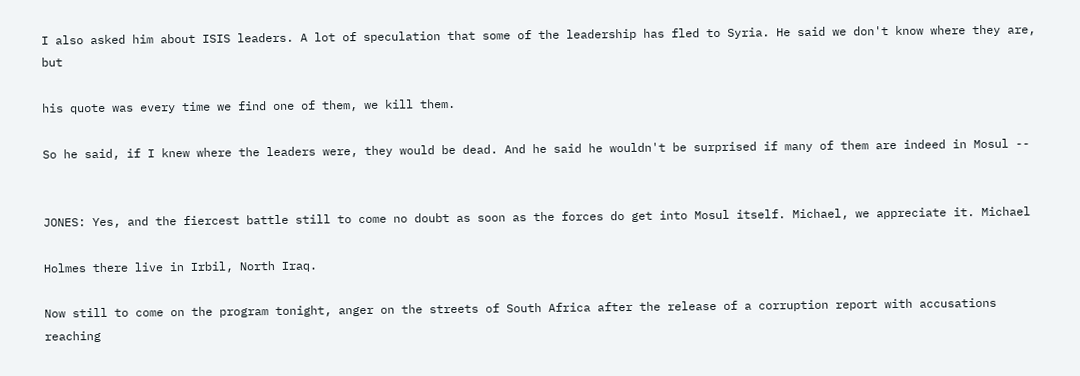I also asked him about ISIS leaders. A lot of speculation that some of the leadership has fled to Syria. He said we don't know where they are, but

his quote was every time we find one of them, we kill them.

So he said, if I knew where the leaders were, they would be dead. And he said he wouldn't be surprised if many of them are indeed in Mosul --


JONES: Yes, and the fiercest battle still to come no doubt as soon as the forces do get into Mosul itself. Michael, we appreciate it. Michael

Holmes there live in Irbil, North Iraq.

Now still to come on the program tonight, anger on the streets of South Africa after the release of a corruption report with accusations reaching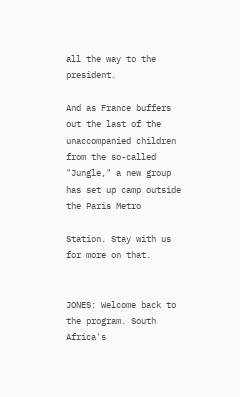all the way to the president.

And as France buffers out the last of the unaccompanied children from the so-called "Jungle," a new group has set up camp outside the Paris Metro

Station. Stay with us for more on that.


JONES: Welcome back to the program. South Africa's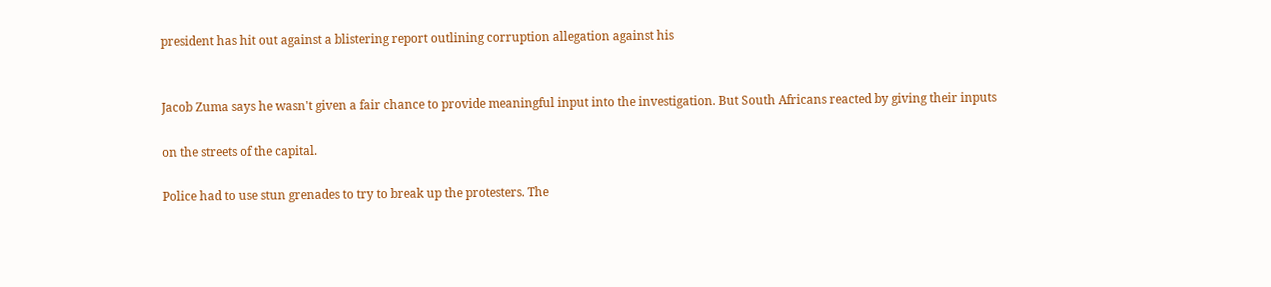president has hit out against a blistering report outlining corruption allegation against his


Jacob Zuma says he wasn't given a fair chance to provide meaningful input into the investigation. But South Africans reacted by giving their inputs

on the streets of the capital.

Police had to use stun grenades to try to break up the protesters. The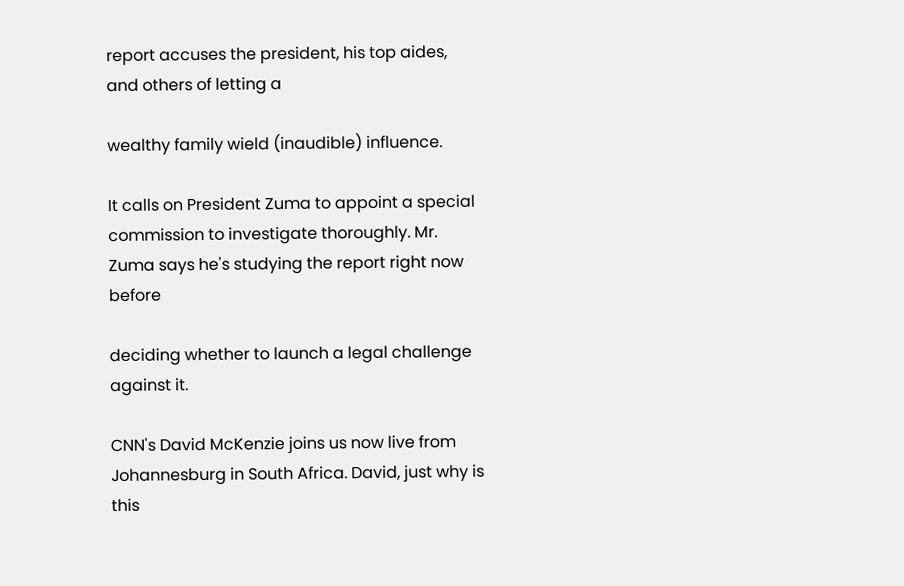report accuses the president, his top aides, and others of letting a

wealthy family wield (inaudible) influence.

It calls on President Zuma to appoint a special commission to investigate thoroughly. Mr. Zuma says he's studying the report right now before

deciding whether to launch a legal challenge against it.

CNN's David McKenzie joins us now live from Johannesburg in South Africa. David, just why is this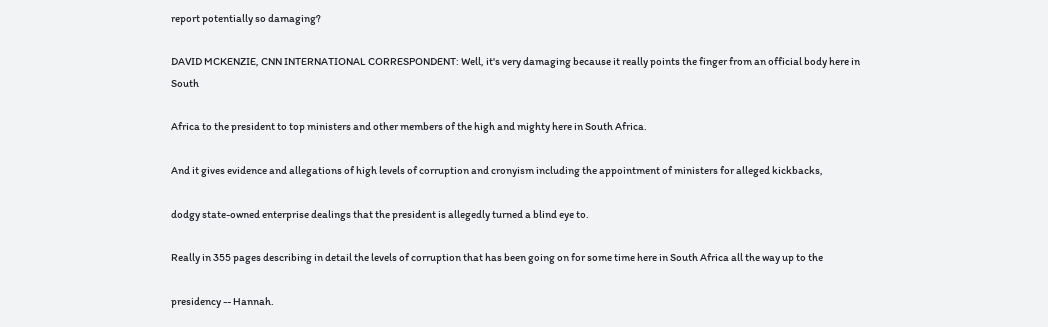report potentially so damaging?

DAVID MCKENZIE, CNN INTERNATIONAL CORRESPONDENT: Well, it's very damaging because it really points the finger from an official body here in South

Africa to the president to top ministers and other members of the high and mighty here in South Africa.

And it gives evidence and allegations of high levels of corruption and cronyism including the appointment of ministers for alleged kickbacks,

dodgy state-owned enterprise dealings that the president is allegedly turned a blind eye to.

Really in 355 pages describing in detail the levels of corruption that has been going on for some time here in South Africa all the way up to the

presidency -- Hannah.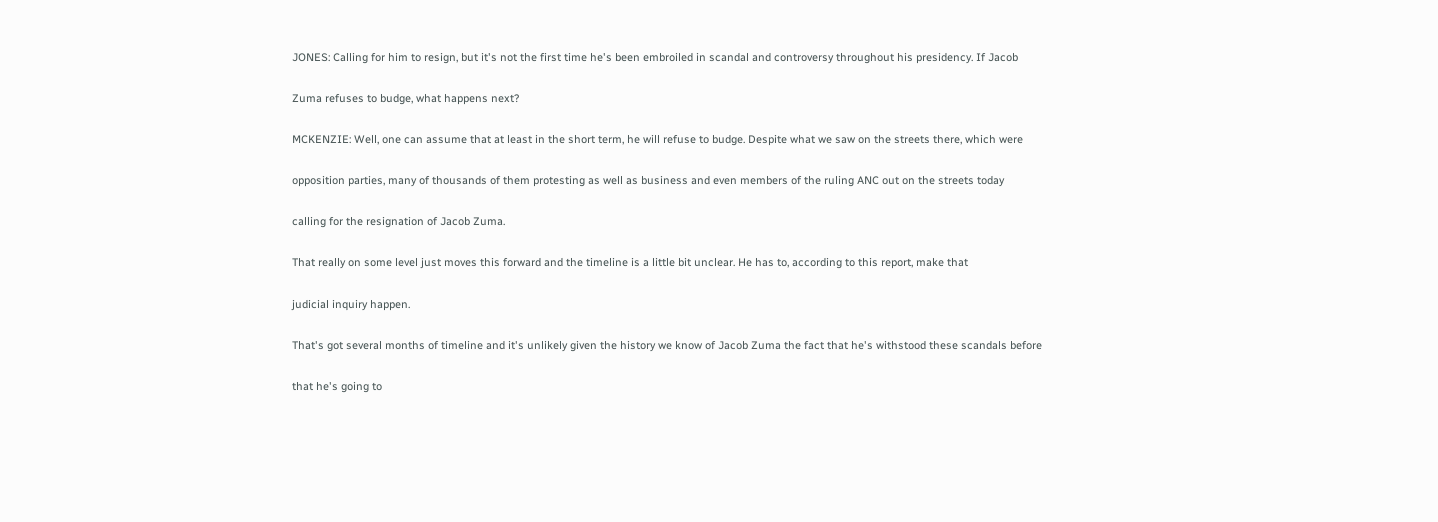JONES: Calling for him to resign, but it's not the first time he's been embroiled in scandal and controversy throughout his presidency. If Jacob

Zuma refuses to budge, what happens next?

MCKENZIE: Well, one can assume that at least in the short term, he will refuse to budge. Despite what we saw on the streets there, which were

opposition parties, many of thousands of them protesting as well as business and even members of the ruling ANC out on the streets today

calling for the resignation of Jacob Zuma.

That really on some level just moves this forward and the timeline is a little bit unclear. He has to, according to this report, make that

judicial inquiry happen.

That's got several months of timeline and it's unlikely given the history we know of Jacob Zuma the fact that he's withstood these scandals before

that he's going to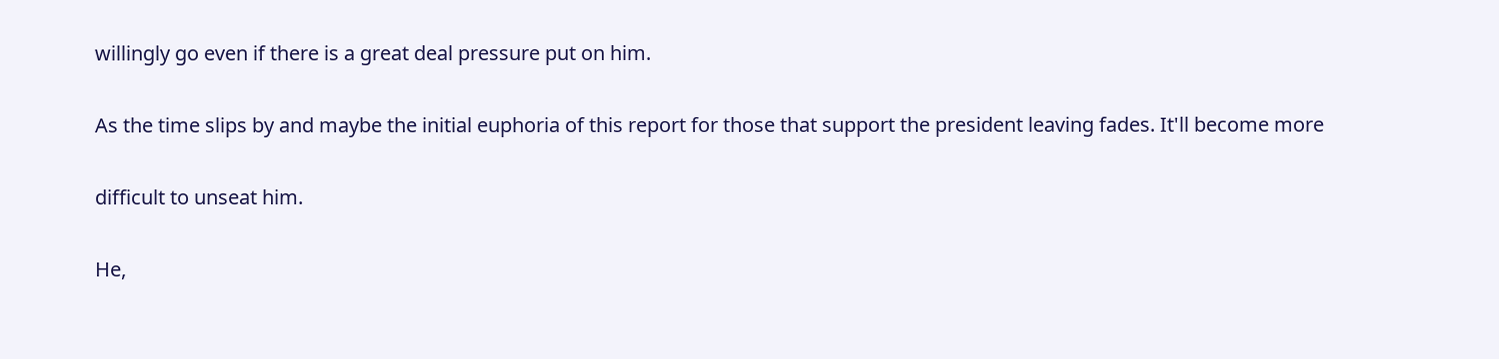willingly go even if there is a great deal pressure put on him.

As the time slips by and maybe the initial euphoria of this report for those that support the president leaving fades. It'll become more

difficult to unseat him.

He,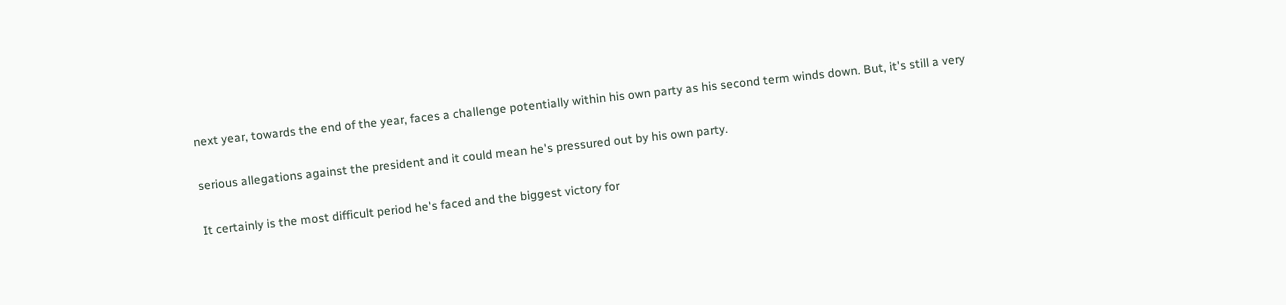next year, towards the end of the year, faces a challenge potentially within his own party as his second term winds down. But, it's still a very

serious allegations against the president and it could mean he's pressured out by his own party.

It certainly is the most difficult period he's faced and the biggest victory for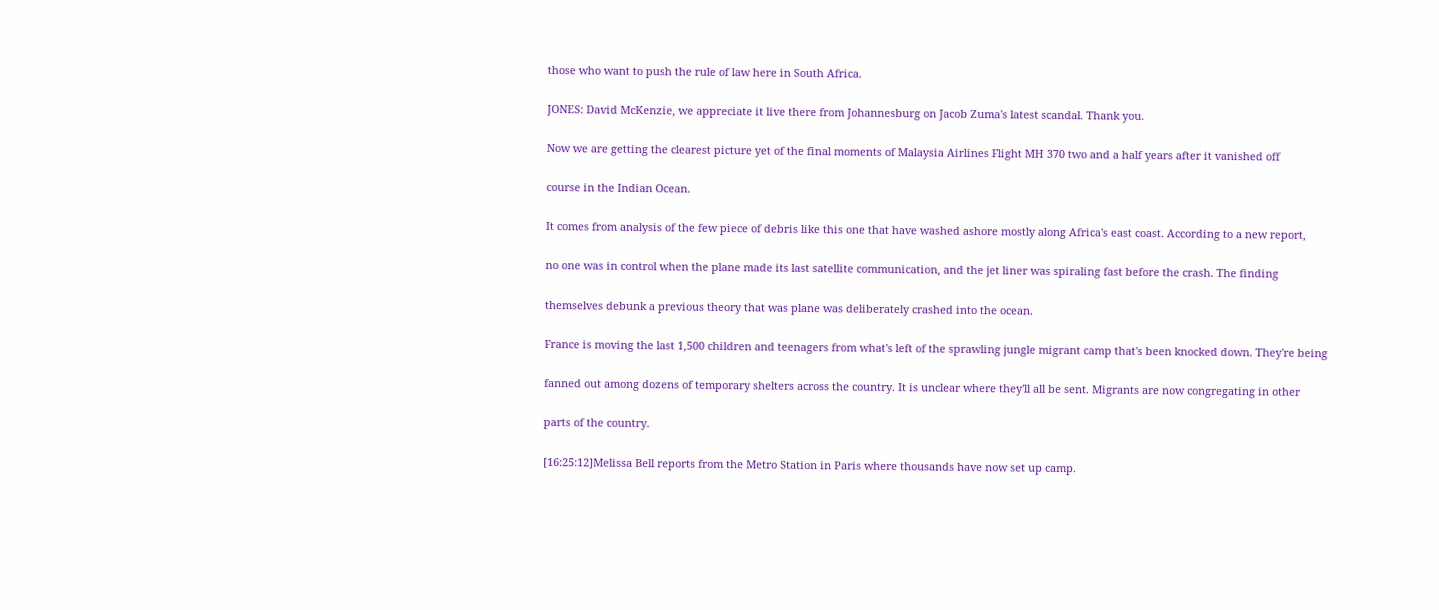those who want to push the rule of law here in South Africa.

JONES: David McKenzie, we appreciate it live there from Johannesburg on Jacob Zuma's latest scandal. Thank you.

Now we are getting the clearest picture yet of the final moments of Malaysia Airlines Flight MH 370 two and a half years after it vanished off

course in the Indian Ocean.

It comes from analysis of the few piece of debris like this one that have washed ashore mostly along Africa's east coast. According to a new report,

no one was in control when the plane made its last satellite communication, and the jet liner was spiraling fast before the crash. The finding

themselves debunk a previous theory that was plane was deliberately crashed into the ocean.

France is moving the last 1,500 children and teenagers from what's left of the sprawling jungle migrant camp that's been knocked down. They're being

fanned out among dozens of temporary shelters across the country. It is unclear where they'll all be sent. Migrants are now congregating in other

parts of the country.

[16:25:12]Melissa Bell reports from the Metro Station in Paris where thousands have now set up camp.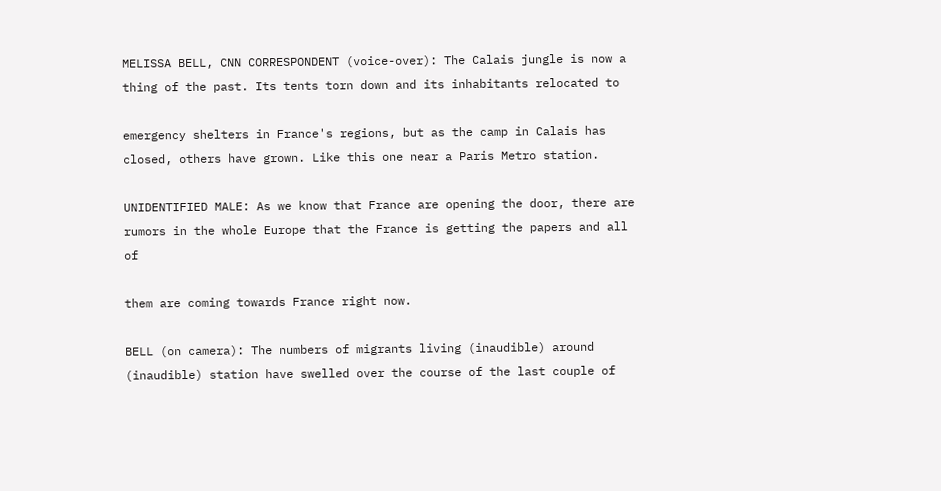MELISSA BELL, CNN CORRESPONDENT (voice-over): The Calais jungle is now a thing of the past. Its tents torn down and its inhabitants relocated to

emergency shelters in France's regions, but as the camp in Calais has closed, others have grown. Like this one near a Paris Metro station.

UNIDENTIFIED MALE: As we know that France are opening the door, there are rumors in the whole Europe that the France is getting the papers and all of

them are coming towards France right now.

BELL (on camera): The numbers of migrants living (inaudible) around (inaudible) station have swelled over the course of the last couple of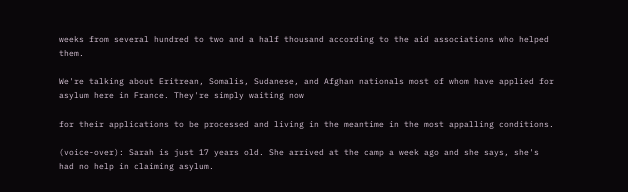weeks from several hundred to two and a half thousand according to the aid associations who helped them.

We're talking about Eritrean, Somalis, Sudanese, and Afghan nationals most of whom have applied for asylum here in France. They're simply waiting now

for their applications to be processed and living in the meantime in the most appalling conditions.

(voice-over): Sarah is just 17 years old. She arrived at the camp a week ago and she says, she's had no help in claiming asylum.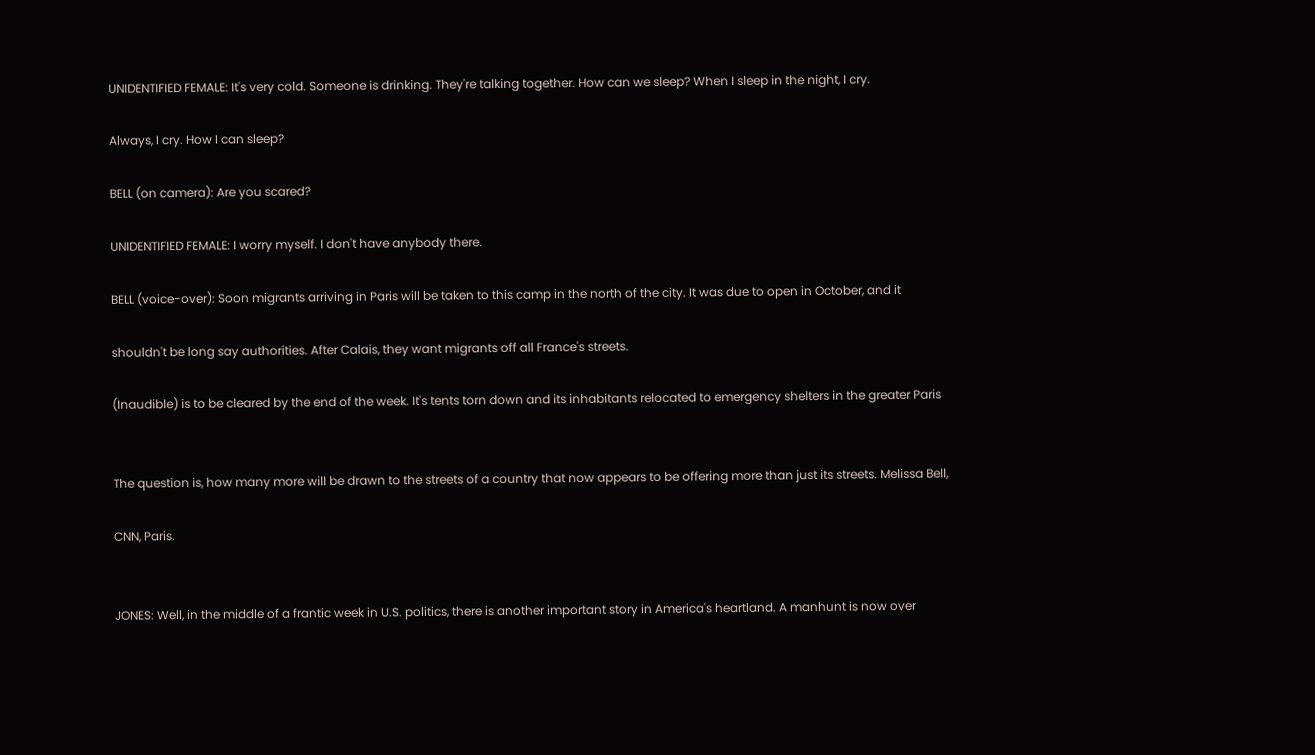UNIDENTIFIED FEMALE: It's very cold. Someone is drinking. They're talking together. How can we sleep? When I sleep in the night, I cry.

Always, I cry. How I can sleep?

BELL (on camera): Are you scared?

UNIDENTIFIED FEMALE: I worry myself. I don't have anybody there.

BELL (voice-over): Soon migrants arriving in Paris will be taken to this camp in the north of the city. It was due to open in October, and it

shouldn't be long say authorities. After Calais, they want migrants off all France's streets.

(Inaudible) is to be cleared by the end of the week. It's tents torn down and its inhabitants relocated to emergency shelters in the greater Paris


The question is, how many more will be drawn to the streets of a country that now appears to be offering more than just its streets. Melissa Bell,

CNN, Paris.


JONES: Well, in the middle of a frantic week in U.S. politics, there is another important story in America's heartland. A manhunt is now over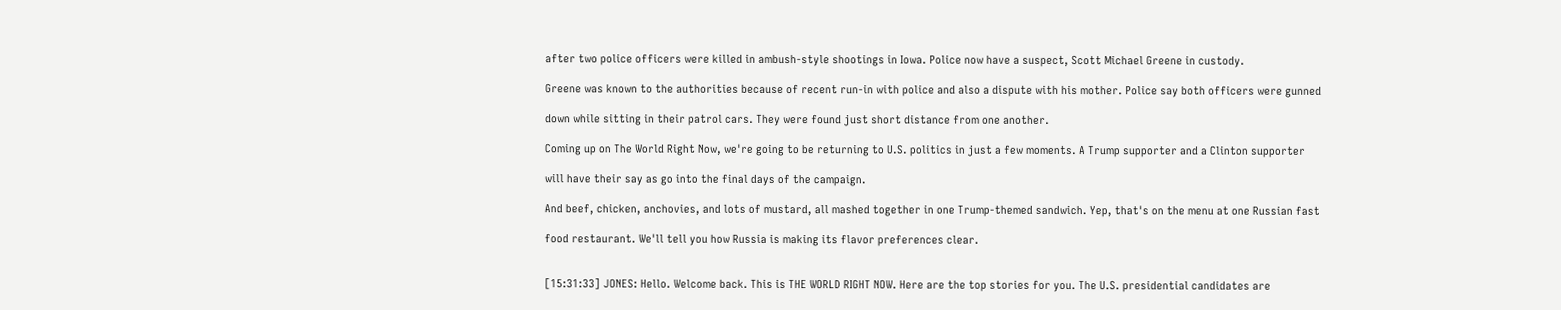after two police officers were killed in ambush-style shootings in Iowa. Police now have a suspect, Scott Michael Greene in custody.

Greene was known to the authorities because of recent run-in with police and also a dispute with his mother. Police say both officers were gunned

down while sitting in their patrol cars. They were found just short distance from one another.

Coming up on The World Right Now, we're going to be returning to U.S. politics in just a few moments. A Trump supporter and a Clinton supporter

will have their say as go into the final days of the campaign.

And beef, chicken, anchovies, and lots of mustard, all mashed together in one Trump-themed sandwich. Yep, that's on the menu at one Russian fast

food restaurant. We'll tell you how Russia is making its flavor preferences clear.


[15:31:33] JONES: Hello. Welcome back. This is THE WORLD RIGHT NOW. Here are the top stories for you. The U.S. presidential candidates are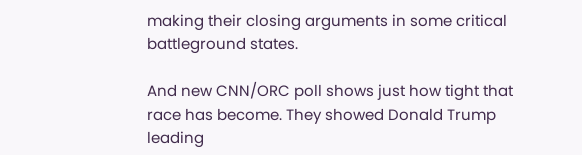making their closing arguments in some critical battleground states.

And new CNN/ORC poll shows just how tight that race has become. They showed Donald Trump leading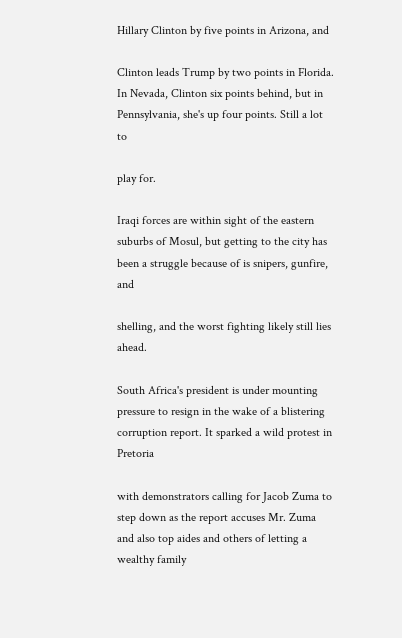Hillary Clinton by five points in Arizona, and

Clinton leads Trump by two points in Florida. In Nevada, Clinton six points behind, but in Pennsylvania, she's up four points. Still a lot to

play for.

Iraqi forces are within sight of the eastern suburbs of Mosul, but getting to the city has been a struggle because of is snipers, gunfire, and

shelling, and the worst fighting likely still lies ahead.

South Africa's president is under mounting pressure to resign in the wake of a blistering corruption report. It sparked a wild protest in Pretoria

with demonstrators calling for Jacob Zuma to step down as the report accuses Mr. Zuma and also top aides and others of letting a wealthy family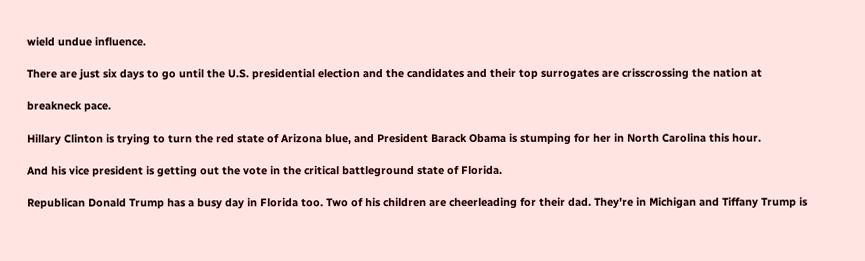wield undue influence.

There are just six days to go until the U.S. presidential election and the candidates and their top surrogates are crisscrossing the nation at

breakneck pace.

Hillary Clinton is trying to turn the red state of Arizona blue, and President Barack Obama is stumping for her in North Carolina this hour.

And his vice president is getting out the vote in the critical battleground state of Florida.

Republican Donald Trump has a busy day in Florida too. Two of his children are cheerleading for their dad. They're in Michigan and Tiffany Trump is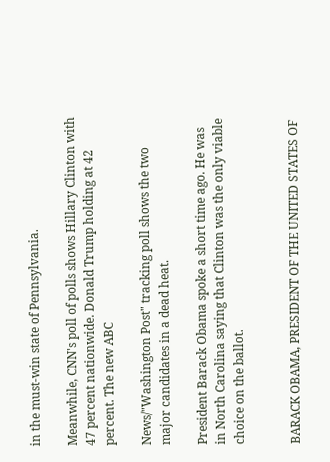in the must-win state of Pennsylvania.

Meanwhile, CNN's poll of polls shows Hillary Clinton with 47 percent nationwide. Donald Trump holding at 42 percent. The new ABC

News/"Washington Post" tracking poll shows the two major candidates in a dead heat.

President Barack Obama spoke a short time ago. He was in North Carolina saying that Clinton was the only viable choice on the ballot.


BARACK OBAMA, PRESIDENT OF THE UNITED STATES OF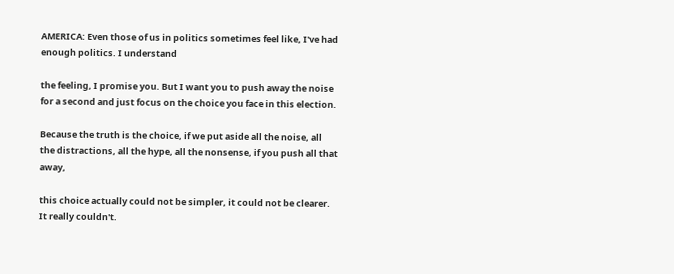AMERICA: Even those of us in politics sometimes feel like, I've had enough politics. I understand

the feeling, I promise you. But I want you to push away the noise for a second and just focus on the choice you face in this election.

Because the truth is the choice, if we put aside all the noise, all the distractions, all the hype, all the nonsense, if you push all that away,

this choice actually could not be simpler, it could not be clearer. It really couldn't.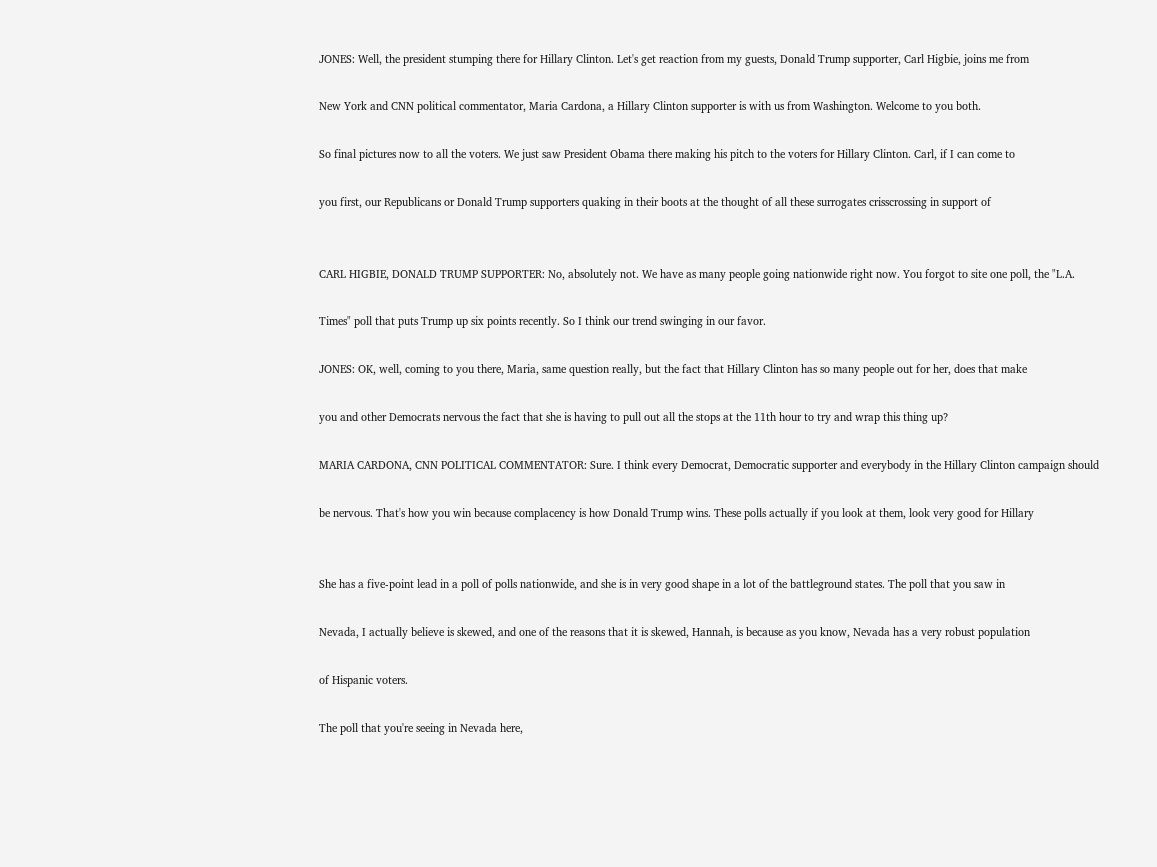JONES: Well, the president stumping there for Hillary Clinton. Let's get reaction from my guests, Donald Trump supporter, Carl Higbie, joins me from

New York and CNN political commentator, Maria Cardona, a Hillary Clinton supporter is with us from Washington. Welcome to you both.

So final pictures now to all the voters. We just saw President Obama there making his pitch to the voters for Hillary Clinton. Carl, if I can come to

you first, our Republicans or Donald Trump supporters quaking in their boots at the thought of all these surrogates crisscrossing in support of


CARL HIGBIE, DONALD TRUMP SUPPORTER: No, absolutely not. We have as many people going nationwide right now. You forgot to site one poll, the "L.A.

Times" poll that puts Trump up six points recently. So I think our trend swinging in our favor.

JONES: OK, well, coming to you there, Maria, same question really, but the fact that Hillary Clinton has so many people out for her, does that make

you and other Democrats nervous the fact that she is having to pull out all the stops at the 11th hour to try and wrap this thing up?

MARIA CARDONA, CNN POLITICAL COMMENTATOR: Sure. I think every Democrat, Democratic supporter and everybody in the Hillary Clinton campaign should

be nervous. That's how you win because complacency is how Donald Trump wins. These polls actually if you look at them, look very good for Hillary


She has a five-point lead in a poll of polls nationwide, and she is in very good shape in a lot of the battleground states. The poll that you saw in

Nevada, I actually believe is skewed, and one of the reasons that it is skewed, Hannah, is because as you know, Nevada has a very robust population

of Hispanic voters.

The poll that you're seeing in Nevada here,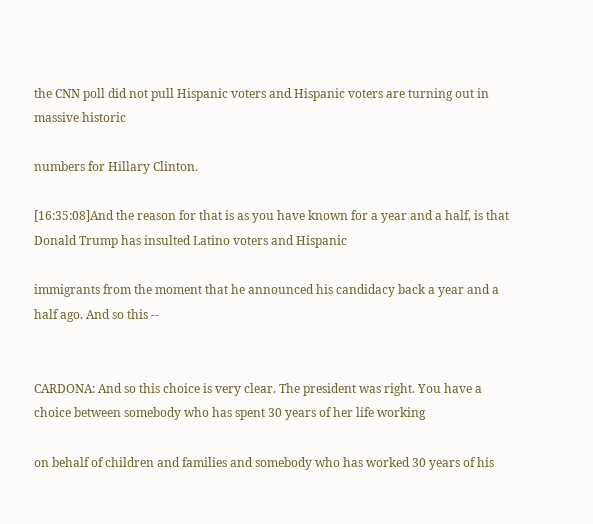the CNN poll did not pull Hispanic voters and Hispanic voters are turning out in massive historic

numbers for Hillary Clinton.

[16:35:08]And the reason for that is as you have known for a year and a half, is that Donald Trump has insulted Latino voters and Hispanic

immigrants from the moment that he announced his candidacy back a year and a half ago. And so this --


CARDONA: And so this choice is very clear. The president was right. You have a choice between somebody who has spent 30 years of her life working

on behalf of children and families and somebody who has worked 30 years of his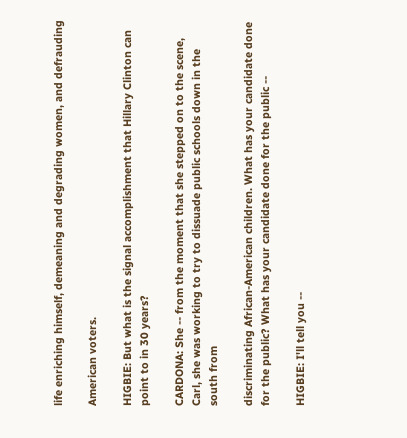life enriching himself, demeaning and degrading women, and defrauding

American voters.

HIGBIE: But what is the signal accomplishment that Hillary Clinton can point to in 30 years?

CARDONA: She -- from the moment that she stepped on to the scene, Carl, she was working to try to dissuade public schools down in the south from

discriminating African-American children. What has your candidate done for the public? What has your candidate done for the public --

HIGBIE: I'll tell you --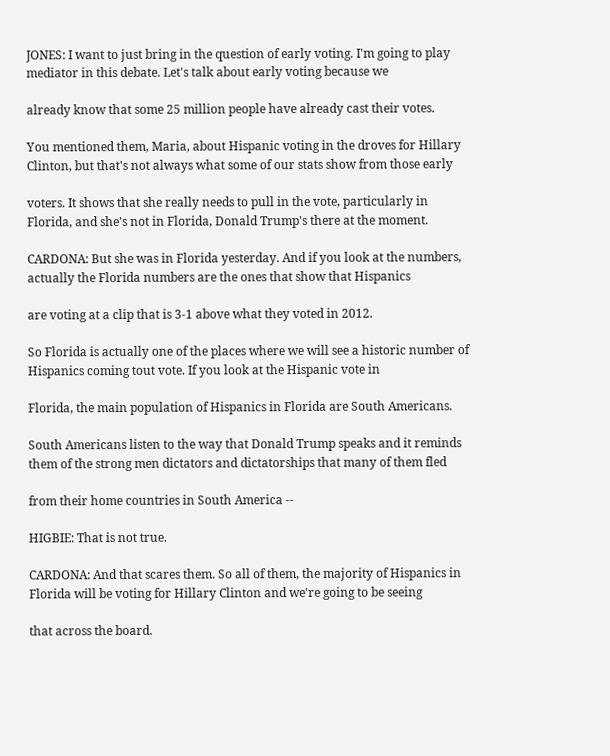JONES: I want to just bring in the question of early voting. I'm going to play mediator in this debate. Let's talk about early voting because we

already know that some 25 million people have already cast their votes.

You mentioned them, Maria, about Hispanic voting in the droves for Hillary Clinton, but that's not always what some of our stats show from those early

voters. It shows that she really needs to pull in the vote, particularly in Florida, and she's not in Florida, Donald Trump's there at the moment.

CARDONA: But she was in Florida yesterday. And if you look at the numbers, actually the Florida numbers are the ones that show that Hispanics

are voting at a clip that is 3-1 above what they voted in 2012.

So Florida is actually one of the places where we will see a historic number of Hispanics coming tout vote. If you look at the Hispanic vote in

Florida, the main population of Hispanics in Florida are South Americans.

South Americans listen to the way that Donald Trump speaks and it reminds them of the strong men dictators and dictatorships that many of them fled

from their home countries in South America --

HIGBIE: That is not true.

CARDONA: And that scares them. So all of them, the majority of Hispanics in Florida will be voting for Hillary Clinton and we're going to be seeing

that across the board.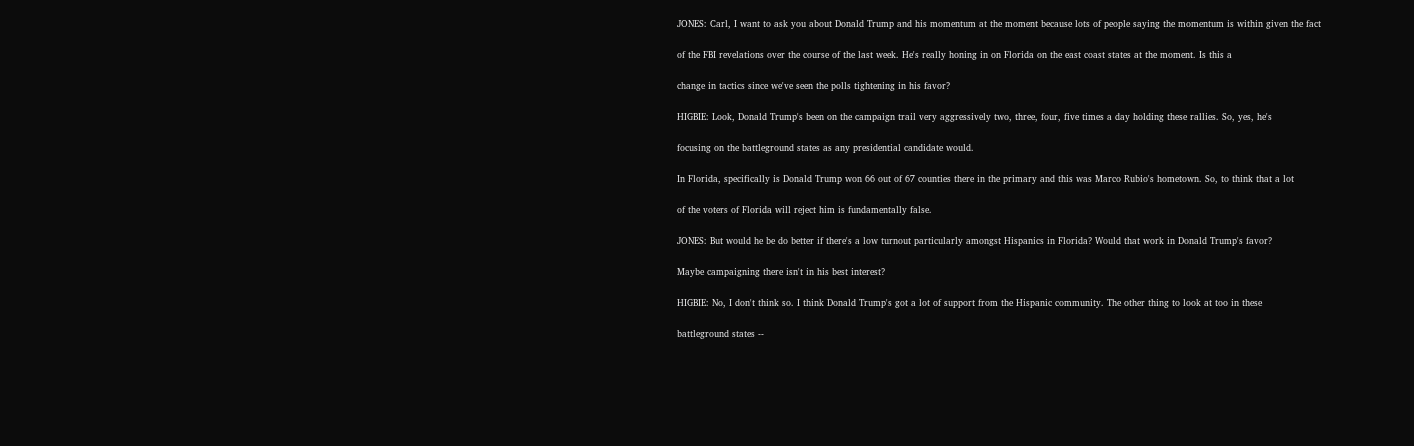JONES: Carl, I want to ask you about Donald Trump and his momentum at the moment because lots of people saying the momentum is within given the fact

of the FBI revelations over the course of the last week. He's really honing in on Florida on the east coast states at the moment. Is this a

change in tactics since we've seen the polls tightening in his favor?

HIGBIE: Look, Donald Trump's been on the campaign trail very aggressively two, three, four, five times a day holding these rallies. So, yes, he's

focusing on the battleground states as any presidential candidate would.

In Florida, specifically is Donald Trump won 66 out of 67 counties there in the primary and this was Marco Rubio's hometown. So, to think that a lot

of the voters of Florida will reject him is fundamentally false.

JONES: But would he be do better if there's a low turnout particularly amongst Hispanics in Florida? Would that work in Donald Trump's favor?

Maybe campaigning there isn't in his best interest?

HIGBIE: No, I don't think so. I think Donald Trump's got a lot of support from the Hispanic community. The other thing to look at too in these

battleground states --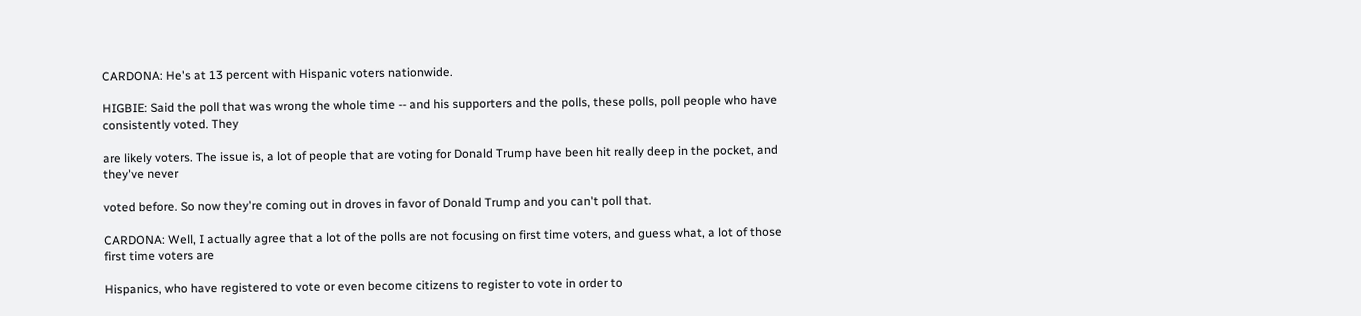CARDONA: He's at 13 percent with Hispanic voters nationwide.

HIGBIE: Said the poll that was wrong the whole time -- and his supporters and the polls, these polls, poll people who have consistently voted. They

are likely voters. The issue is, a lot of people that are voting for Donald Trump have been hit really deep in the pocket, and they've never

voted before. So now they're coming out in droves in favor of Donald Trump and you can't poll that.

CARDONA: Well, I actually agree that a lot of the polls are not focusing on first time voters, and guess what, a lot of those first time voters are

Hispanics, who have registered to vote or even become citizens to register to vote in order to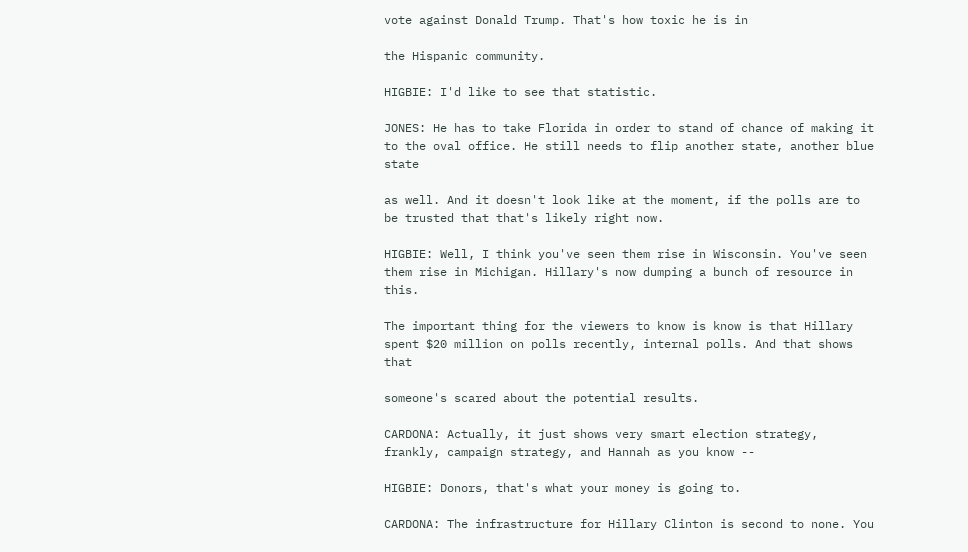vote against Donald Trump. That's how toxic he is in

the Hispanic community.

HIGBIE: I'd like to see that statistic.

JONES: He has to take Florida in order to stand of chance of making it to the oval office. He still needs to flip another state, another blue state

as well. And it doesn't look like at the moment, if the polls are to be trusted that that's likely right now.

HIGBIE: Well, I think you've seen them rise in Wisconsin. You've seen them rise in Michigan. Hillary's now dumping a bunch of resource in this.

The important thing for the viewers to know is know is that Hillary spent $20 million on polls recently, internal polls. And that shows that

someone's scared about the potential results.

CARDONA: Actually, it just shows very smart election strategy, frankly, campaign strategy, and Hannah as you know --

HIGBIE: Donors, that's what your money is going to.

CARDONA: The infrastructure for Hillary Clinton is second to none. You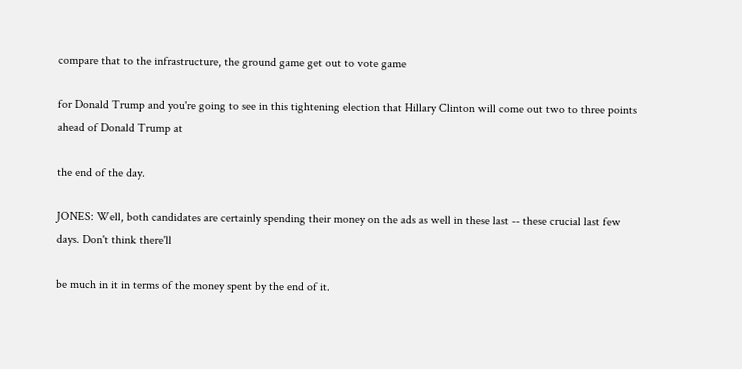compare that to the infrastructure, the ground game get out to vote game

for Donald Trump and you're going to see in this tightening election that Hillary Clinton will come out two to three points ahead of Donald Trump at

the end of the day.

JONES: Well, both candidates are certainly spending their money on the ads as well in these last -- these crucial last few days. Don't think there'll

be much in it in terms of the money spent by the end of it.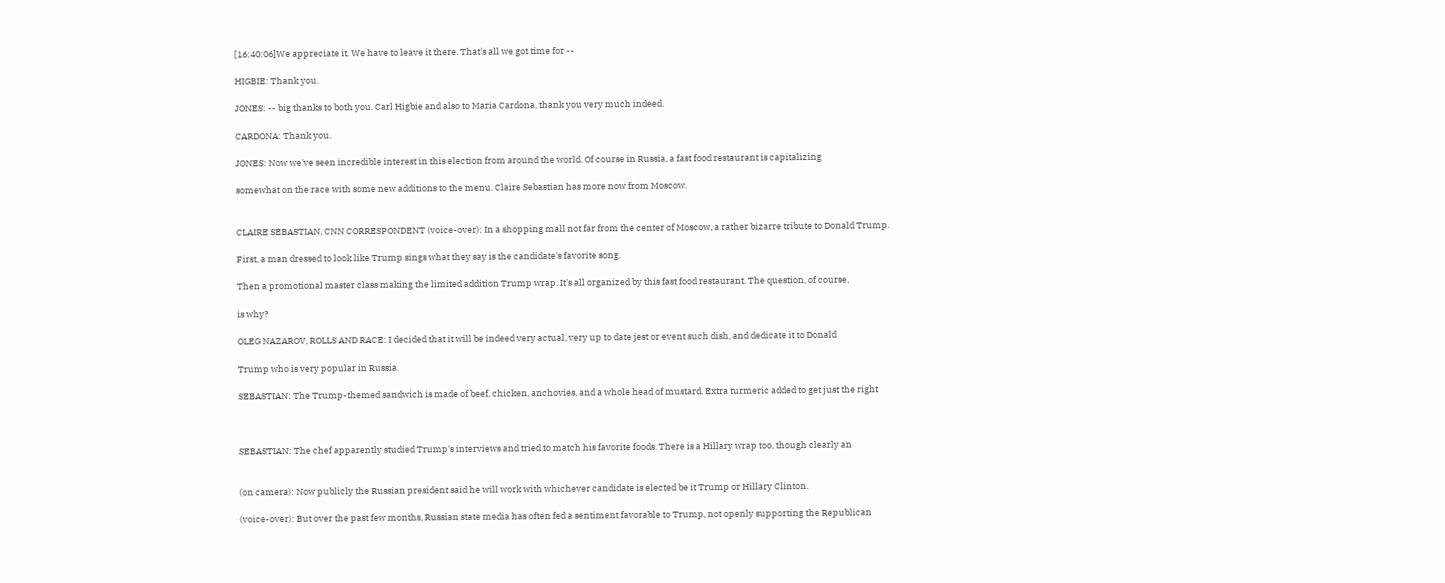[16:40:06]We appreciate it. We have to leave it there. That's all we got time for --

HIGBIE: Thank you.

JONES: -- big thanks to both you. Carl Higbie and also to Maria Cardona, thank you very much indeed.

CARDONA: Thank you.

JONES: Now we've seen incredible interest in this election from around the world. Of course in Russia, a fast food restaurant is capitalizing

somewhat on the race with some new additions to the menu. Claire Sebastian has more now from Moscow.


CLAIRE SEBASTIAN, CNN CORRESPONDENT (voice-over): In a shopping mall not far from the center of Moscow, a rather bizarre tribute to Donald Trump.

First, a man dressed to look like Trump sings what they say is the candidate's favorite song.

Then a promotional master class making the limited addition Trump wrap. It's all organized by this fast food restaurant. The question, of course,

is why?

OLEG NAZAROV, ROLLS AND RACE: I decided that it will be indeed very actual, very up to date jest or event such dish, and dedicate it to Donald

Trump who is very popular in Russia.

SEBASTIAN: The Trump-themed sandwich is made of beef, chicken, anchovies, and a whole head of mustard. Extra turmeric added to get just the right



SEBASTIAN: The chef apparently studied Trump's interviews and tried to match his favorite foods. There is a Hillary wrap too, though clearly an


(on camera): Now publicly the Russian president said he will work with whichever candidate is elected be it Trump or Hillary Clinton.

(voice-over): But over the past few months, Russian state media has often fed a sentiment favorable to Trump, not openly supporting the Republican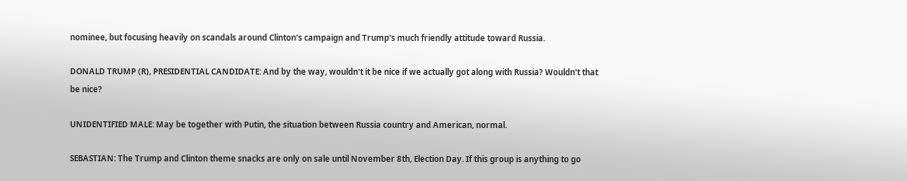nominee, but focusing heavily on scandals around Clinton's campaign and Trump's much friendly attitude toward Russia.

DONALD TRUMP (R), PRESIDENTIAL CANDIDATE: And by the way, wouldn't it be nice if we actually got along with Russia? Wouldn't that be nice?

UNIDENTIFIED MALE: May be together with Putin, the situation between Russia country and American, normal.

SEBASTIAN: The Trump and Clinton theme snacks are only on sale until November 8th, Election Day. If this group is anything to go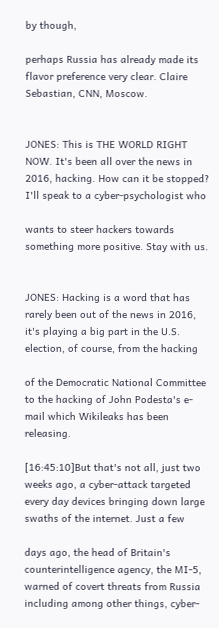by though,

perhaps Russia has already made its flavor preference very clear. Claire Sebastian, CNN, Moscow.


JONES: This is THE WORLD RIGHT NOW. It's been all over the news in 2016, hacking. How can it be stopped? I'll speak to a cyber-psychologist who

wants to steer hackers towards something more positive. Stay with us.


JONES: Hacking is a word that has rarely been out of the news in 2016, it's playing a big part in the U.S. election, of course, from the hacking

of the Democratic National Committee to the hacking of John Podesta's e- mail which Wikileaks has been releasing.

[16:45:10]But that's not all, just two weeks ago, a cyber-attack targeted every day devices bringing down large swaths of the internet. Just a few

days ago, the head of Britain's counterintelligence agency, the MI-5, warned of covert threats from Russia including among other things, cyber-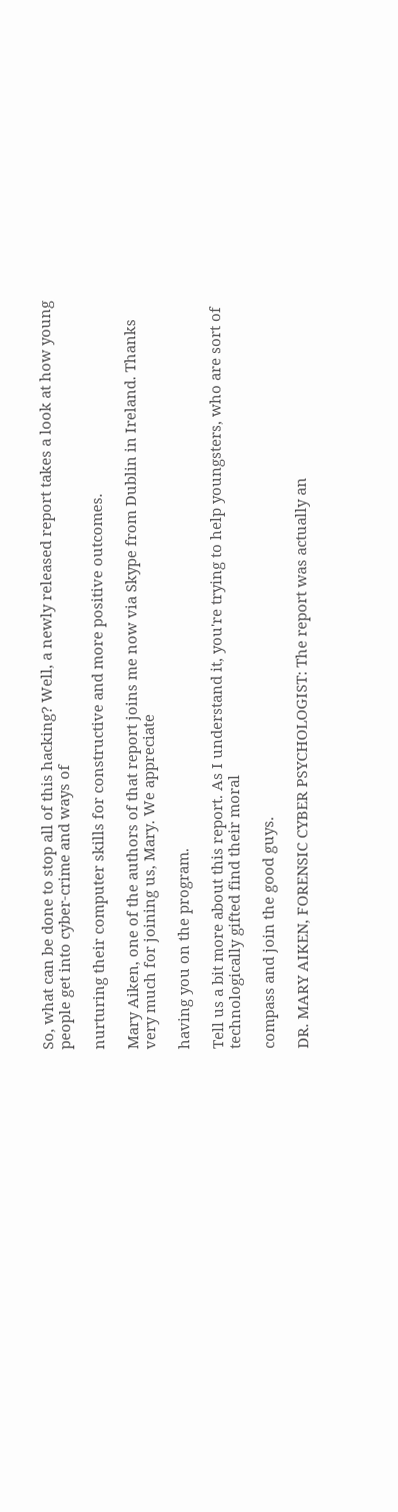So, what can be done to stop all of this hacking? Well, a newly released report takes a look at how young people get into cyber-crime and ways of

nurturing their computer skills for constructive and more positive outcomes.

Mary Aiken, one of the authors of that report joins me now via Skype from Dublin in Ireland. Thanks very much for joining us, Mary. We appreciate

having you on the program.

Tell us a bit more about this report. As I understand it, you're trying to help youngsters, who are sort of technologically gifted find their moral

compass and join the good guys.

DR. MARY AIKEN, FORENSIC CYBER PSYCHOLOGIST: The report was actually an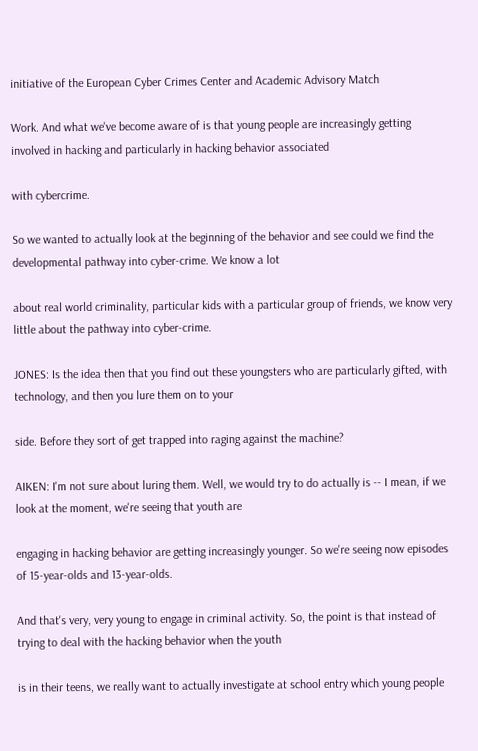initiative of the European Cyber Crimes Center and Academic Advisory Match

Work. And what we've become aware of is that young people are increasingly getting involved in hacking and particularly in hacking behavior associated

with cybercrime.

So we wanted to actually look at the beginning of the behavior and see could we find the developmental pathway into cyber-crime. We know a lot

about real world criminality, particular kids with a particular group of friends, we know very little about the pathway into cyber-crime.

JONES: Is the idea then that you find out these youngsters who are particularly gifted, with technology, and then you lure them on to your

side. Before they sort of get trapped into raging against the machine?

AIKEN: I'm not sure about luring them. Well, we would try to do actually is -- I mean, if we look at the moment, we're seeing that youth are

engaging in hacking behavior are getting increasingly younger. So we're seeing now episodes of 15-year-olds and 13-year-olds.

And that's very, very young to engage in criminal activity. So, the point is that instead of trying to deal with the hacking behavior when the youth

is in their teens, we really want to actually investigate at school entry which young people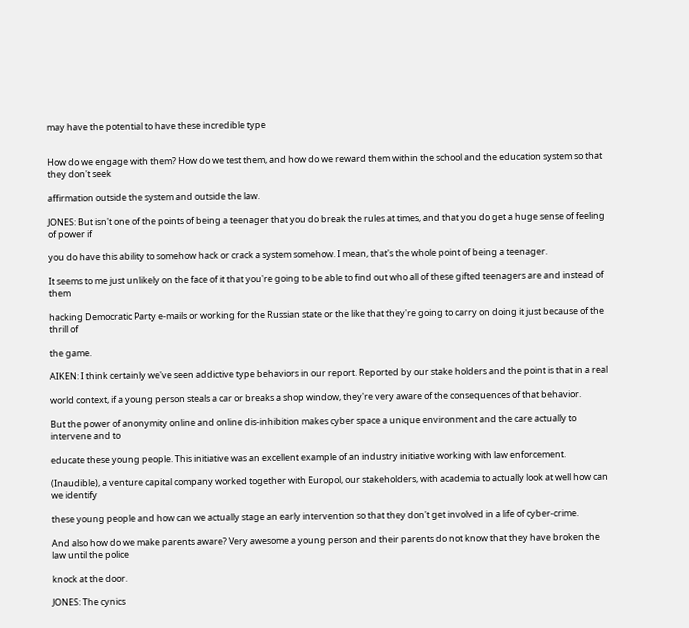may have the potential to have these incredible type


How do we engage with them? How do we test them, and how do we reward them within the school and the education system so that they don't seek

affirmation outside the system and outside the law.

JONES: But isn't one of the points of being a teenager that you do break the rules at times, and that you do get a huge sense of feeling of power if

you do have this ability to somehow hack or crack a system somehow. I mean, that's the whole point of being a teenager.

It seems to me just unlikely on the face of it that you're going to be able to find out who all of these gifted teenagers are and instead of them

hacking Democratic Party e-mails or working for the Russian state or the like that they're going to carry on doing it just because of the thrill of

the game.

AIKEN: I think certainly we've seen addictive type behaviors in our report. Reported by our stake holders and the point is that in a real

world context, if a young person steals a car or breaks a shop window, they're very aware of the consequences of that behavior.

But the power of anonymity online and online dis-inhibition makes cyber space a unique environment and the care actually to intervene and to

educate these young people. This initiative was an excellent example of an industry initiative working with law enforcement.

(Inaudible), a venture capital company worked together with Europol, our stakeholders, with academia to actually look at well how can we identify

these young people and how can we actually stage an early intervention so that they don't get involved in a life of cyber-crime.

And also how do we make parents aware? Very awesome a young person and their parents do not know that they have broken the law until the police

knock at the door.

JONES: The cynics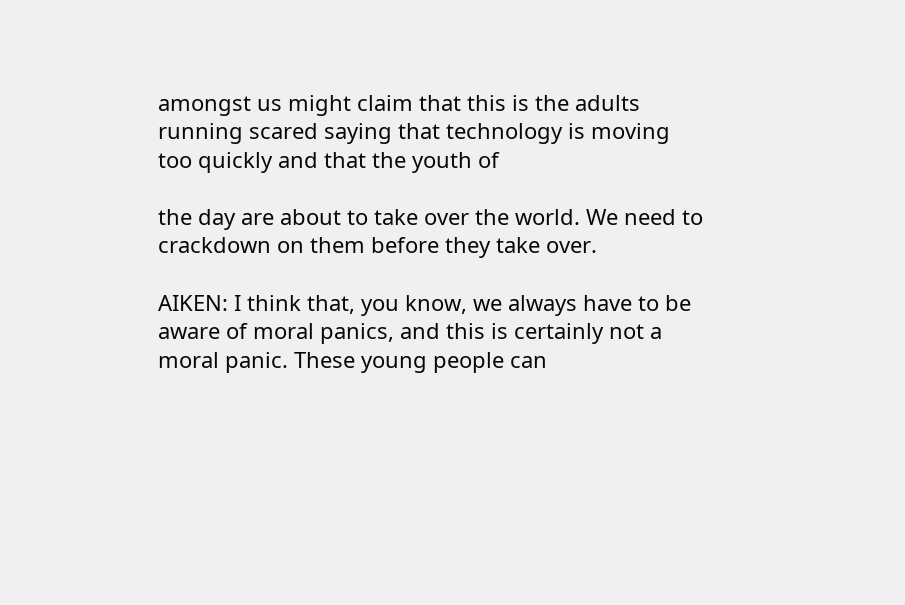amongst us might claim that this is the adults running scared saying that technology is moving too quickly and that the youth of

the day are about to take over the world. We need to crackdown on them before they take over.

AIKEN: I think that, you know, we always have to be aware of moral panics, and this is certainly not a moral panic. These young people can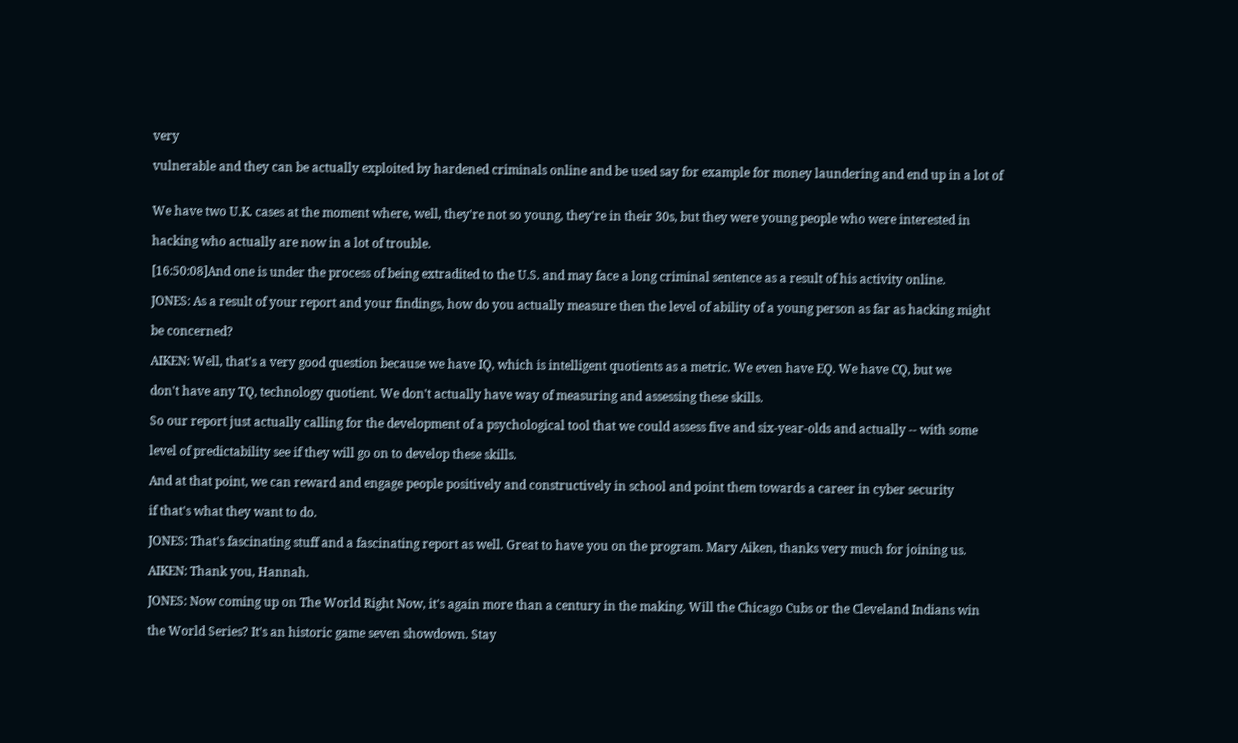very

vulnerable and they can be actually exploited by hardened criminals online and be used say for example for money laundering and end up in a lot of


We have two U.K. cases at the moment where, well, they're not so young, they're in their 30s, but they were young people who were interested in

hacking who actually are now in a lot of trouble.

[16:50:08]And one is under the process of being extradited to the U.S. and may face a long criminal sentence as a result of his activity online.

JONES: As a result of your report and your findings, how do you actually measure then the level of ability of a young person as far as hacking might

be concerned?

AIKEN: Well, that's a very good question because we have IQ, which is intelligent quotients as a metric. We even have EQ. We have CQ, but we

don't have any TQ, technology quotient. We don't actually have way of measuring and assessing these skills.

So our report just actually calling for the development of a psychological tool that we could assess five and six-year-olds and actually -- with some

level of predictability see if they will go on to develop these skills.

And at that point, we can reward and engage people positively and constructively in school and point them towards a career in cyber security

if that's what they want to do.

JONES: That's fascinating stuff and a fascinating report as well. Great to have you on the program. Mary Aiken, thanks very much for joining us.

AIKEN: Thank you, Hannah.

JONES: Now coming up on The World Right Now, it's again more than a century in the making. Will the Chicago Cubs or the Cleveland Indians win

the World Series? It's an historic game seven showdown. Stay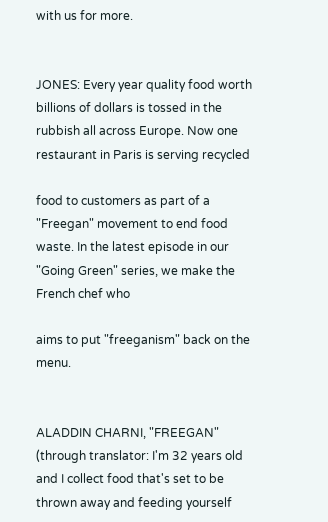with us for more.


JONES: Every year quality food worth billions of dollars is tossed in the rubbish all across Europe. Now one restaurant in Paris is serving recycled

food to customers as part of a "Freegan" movement to end food waste. In the latest episode in our "Going Green" series, we make the French chef who

aims to put "freeganism" back on the menu.


ALADDIN CHARNI, "FREEGAN" (through translator: I'm 32 years old and I collect food that's set to be thrown away and feeding yourself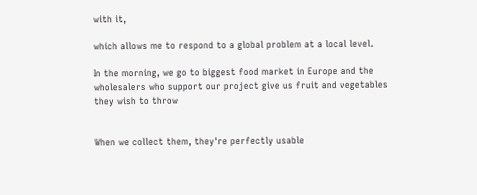with it,

which allows me to respond to a global problem at a local level.

In the morning, we go to biggest food market in Europe and the wholesalers who support our project give us fruit and vegetables they wish to throw


When we collect them, they're perfectly usable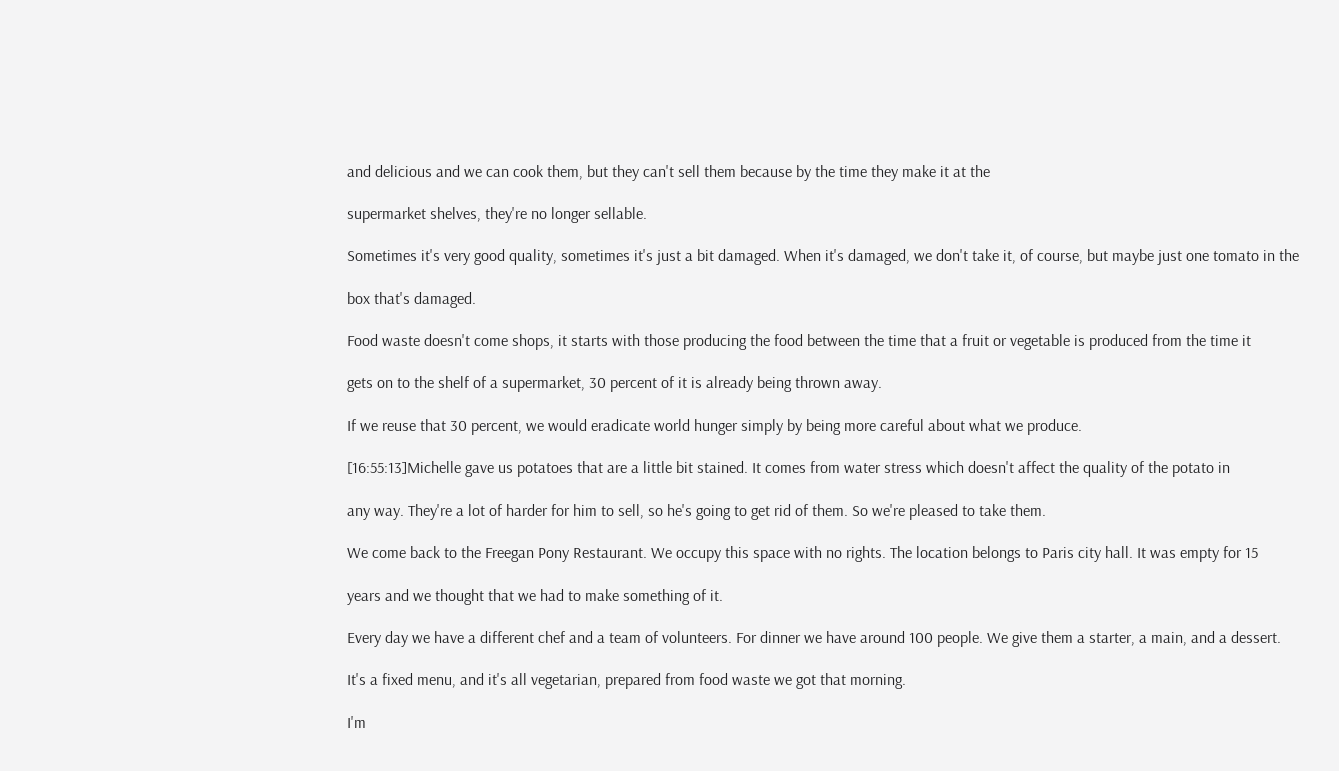and delicious and we can cook them, but they can't sell them because by the time they make it at the

supermarket shelves, they're no longer sellable.

Sometimes it's very good quality, sometimes it's just a bit damaged. When it's damaged, we don't take it, of course, but maybe just one tomato in the

box that's damaged.

Food waste doesn't come shops, it starts with those producing the food between the time that a fruit or vegetable is produced from the time it

gets on to the shelf of a supermarket, 30 percent of it is already being thrown away.

If we reuse that 30 percent, we would eradicate world hunger simply by being more careful about what we produce.

[16:55:13]Michelle gave us potatoes that are a little bit stained. It comes from water stress which doesn't affect the quality of the potato in

any way. They're a lot of harder for him to sell, so he's going to get rid of them. So we're pleased to take them.

We come back to the Freegan Pony Restaurant. We occupy this space with no rights. The location belongs to Paris city hall. It was empty for 15

years and we thought that we had to make something of it.

Every day we have a different chef and a team of volunteers. For dinner we have around 100 people. We give them a starter, a main, and a dessert.

It's a fixed menu, and it's all vegetarian, prepared from food waste we got that morning.

I'm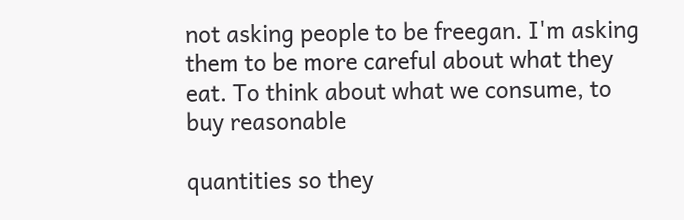not asking people to be freegan. I'm asking them to be more careful about what they eat. To think about what we consume, to buy reasonable

quantities so they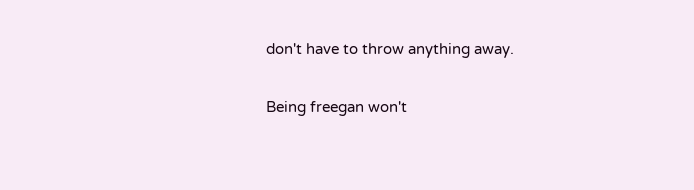don't have to throw anything away.

Being freegan won't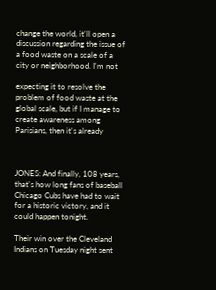change the world, it'll open a discussion regarding the issue of a food waste on a scale of a city or neighborhood. I'm not

expecting it to resolve the problem of food waste at the global scale, but if I manage to create awareness among Parisians, then it's already



JONES: And finally, 108 years, that's how long fans of baseball Chicago Cubs have had to wait for a historic victory, and it could happen tonight.

Their win over the Cleveland Indians on Tuesday night sent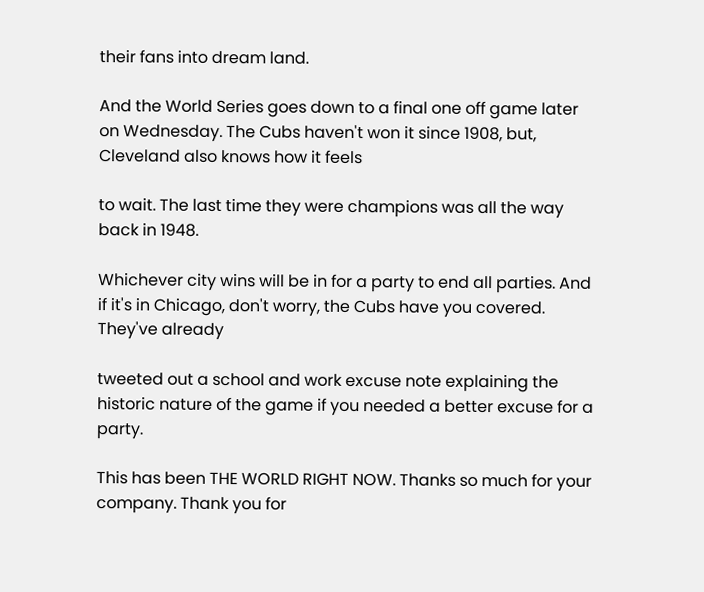their fans into dream land.

And the World Series goes down to a final one off game later on Wednesday. The Cubs haven't won it since 1908, but, Cleveland also knows how it feels

to wait. The last time they were champions was all the way back in 1948.

Whichever city wins will be in for a party to end all parties. And if it's in Chicago, don't worry, the Cubs have you covered. They've already

tweeted out a school and work excuse note explaining the historic nature of the game if you needed a better excuse for a party.

This has been THE WORLD RIGHT NOW. Thanks so much for your company. Thank you for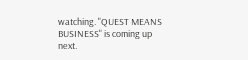watching. "QUEST MEANS BUSINESS" is coming up next.